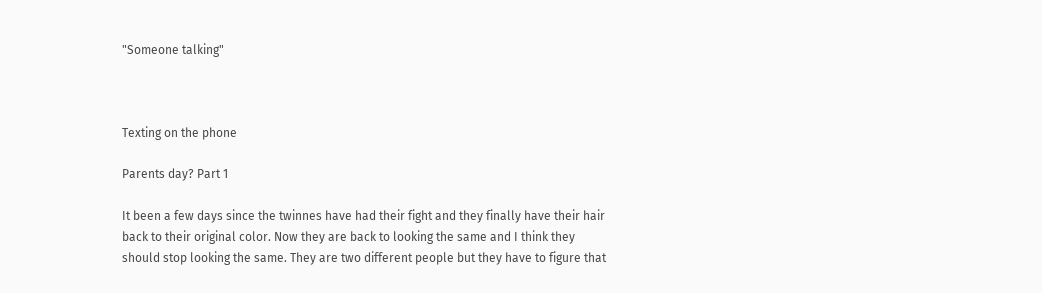"Someone talking"



Texting on the phone

Parents day? Part 1

It been a few days since the twinnes have had their fight and they finally have their hair back to their original color. Now they are back to looking the same and I think they should stop looking the same. They are two different people but they have to figure that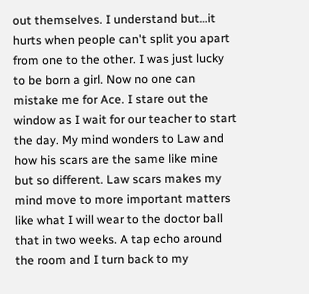out themselves. I understand but…it hurts when people can't split you apart from one to the other. I was just lucky to be born a girl. Now no one can mistake me for Ace. I stare out the window as I wait for our teacher to start the day. My mind wonders to Law and how his scars are the same like mine but so different. Law scars makes my mind move to more important matters like what I will wear to the doctor ball that in two weeks. A tap echo around the room and I turn back to my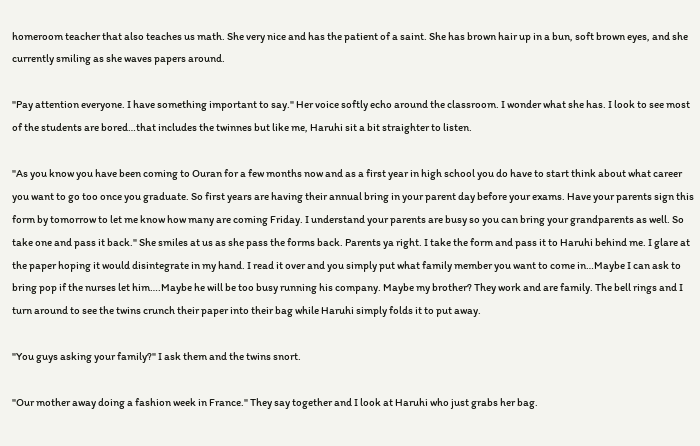homeroom teacher that also teaches us math. She very nice and has the patient of a saint. She has brown hair up in a bun, soft brown eyes, and she currently smiling as she waves papers around.

"Pay attention everyone. I have something important to say." Her voice softly echo around the classroom. I wonder what she has. I look to see most of the students are bored…that includes the twinnes but like me, Haruhi sit a bit straighter to listen.

"As you know you have been coming to Ouran for a few months now and as a first year in high school you do have to start think about what career you want to go too once you graduate. So first years are having their annual bring in your parent day before your exams. Have your parents sign this form by tomorrow to let me know how many are coming Friday. I understand your parents are busy so you can bring your grandparents as well. So take one and pass it back." She smiles at us as she pass the forms back. Parents ya right. I take the form and pass it to Haruhi behind me. I glare at the paper hoping it would disintegrate in my hand. I read it over and you simply put what family member you want to come in…Maybe I can ask to bring pop if the nurses let him….Maybe he will be too busy running his company. Maybe my brother? They work and are family. The bell rings and I turn around to see the twins crunch their paper into their bag while Haruhi simply folds it to put away.

"You guys asking your family?" I ask them and the twins snort.

"Our mother away doing a fashion week in France." They say together and I look at Haruhi who just grabs her bag.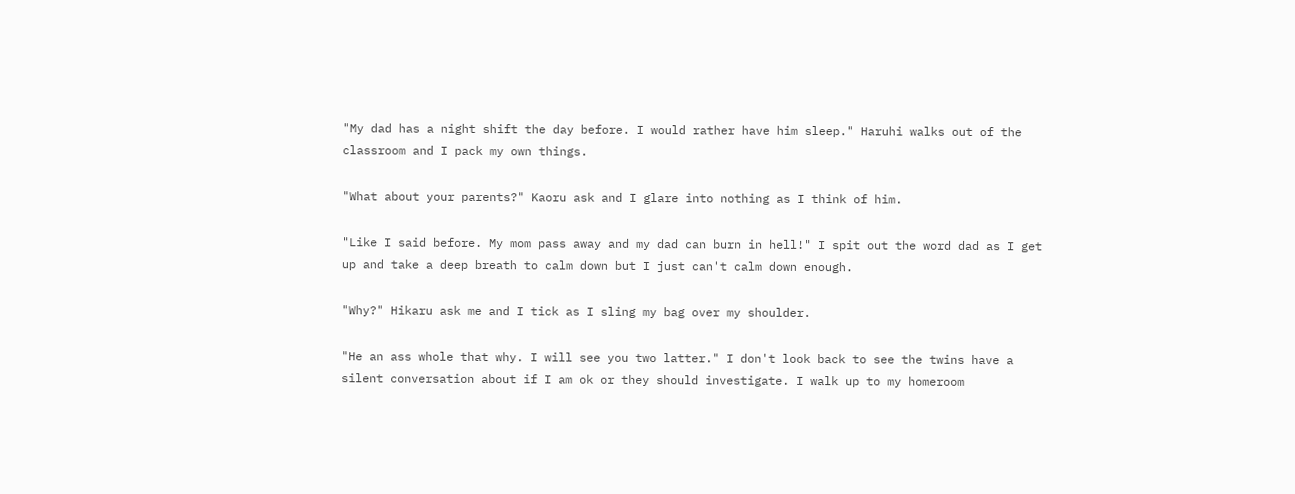"My dad has a night shift the day before. I would rather have him sleep." Haruhi walks out of the classroom and I pack my own things.

"What about your parents?" Kaoru ask and I glare into nothing as I think of him.

"Like I said before. My mom pass away and my dad can burn in hell!" I spit out the word dad as I get up and take a deep breath to calm down but I just can't calm down enough.

"Why?" Hikaru ask me and I tick as I sling my bag over my shoulder.

"He an ass whole that why. I will see you two latter." I don't look back to see the twins have a silent conversation about if I am ok or they should investigate. I walk up to my homeroom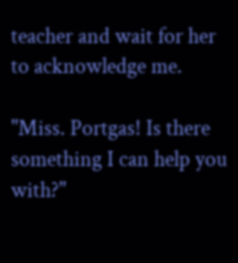teacher and wait for her to acknowledge me.

"Miss. Portgas! Is there something I can help you with?"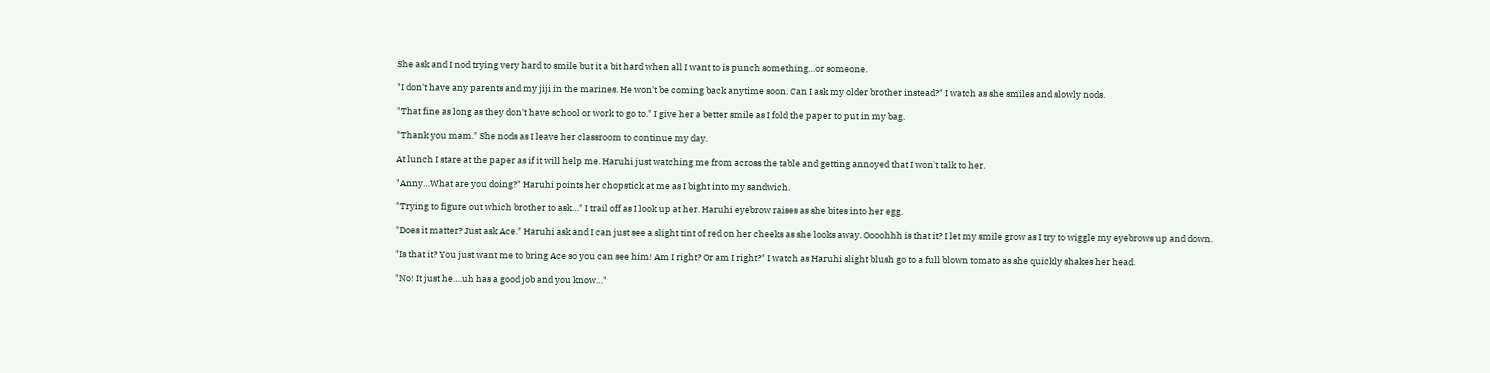She ask and I nod trying very hard to smile but it a bit hard when all I want to is punch something…or someone.

"I don't have any parents and my jiji in the marines. He won't be coming back anytime soon. Can I ask my older brother instead?" I watch as she smiles and slowly nods.

"That fine as long as they don't have school or work to go to." I give her a better smile as I fold the paper to put in my bag.

"Thank you mam." She nods as I leave her classroom to continue my day.

At lunch I stare at the paper as if it will help me. Haruhi just watching me from across the table and getting annoyed that I won't talk to her.

"Anny…What are you doing?" Haruhi points her chopstick at me as I bight into my sandwich.

"Trying to figure out which brother to ask…" I trail off as I look up at her. Haruhi eyebrow raises as she bites into her egg.

"Does it matter? Just ask Ace." Haruhi ask and I can just see a slight tint of red on her cheeks as she looks away. Oooohhh is that it? I let my smile grow as I try to wiggle my eyebrows up and down.

"Is that it? You just want me to bring Ace so you can see him! Am I right? Or am I right?" I watch as Haruhi slight blush go to a full blown tomato as she quickly shakes her head.

"No! It just he….uh has a good job and you know…"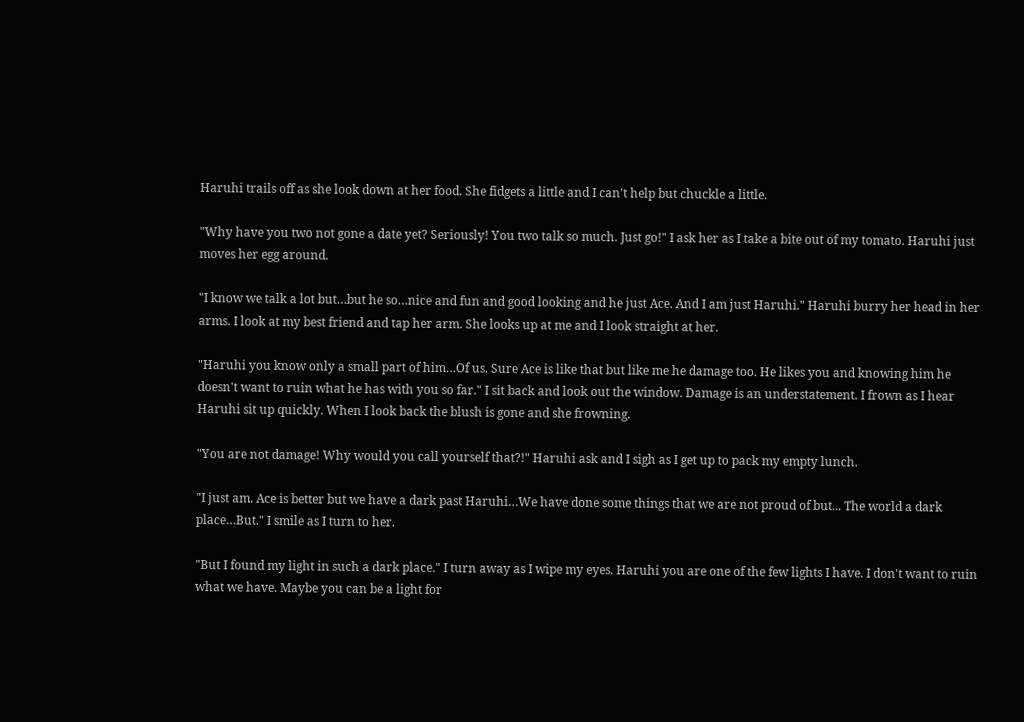Haruhi trails off as she look down at her food. She fidgets a little and I can't help but chuckle a little.

"Why have you two not gone a date yet? Seriously! You two talk so much. Just go!" I ask her as I take a bite out of my tomato. Haruhi just moves her egg around.

"I know we talk a lot but…but he so…nice and fun and good looking and he just Ace. And I am just Haruhi." Haruhi burry her head in her arms. I look at my best friend and tap her arm. She looks up at me and I look straight at her.

"Haruhi you know only a small part of him…Of us. Sure Ace is like that but like me he damage too. He likes you and knowing him he doesn't want to ruin what he has with you so far." I sit back and look out the window. Damage is an understatement. I frown as I hear Haruhi sit up quickly. When I look back the blush is gone and she frowning.

"You are not damage! Why would you call yourself that?!" Haruhi ask and I sigh as I get up to pack my empty lunch.

"I just am. Ace is better but we have a dark past Haruhi…We have done some things that we are not proud of but... The world a dark place…But." I smile as I turn to her.

"But I found my light in such a dark place." I turn away as I wipe my eyes. Haruhi you are one of the few lights I have. I don't want to ruin what we have. Maybe you can be a light for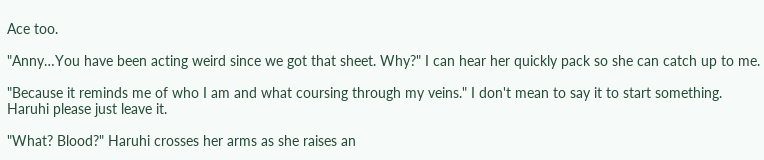Ace too.

"Anny…You have been acting weird since we got that sheet. Why?" I can hear her quickly pack so she can catch up to me.

"Because it reminds me of who I am and what coursing through my veins." I don't mean to say it to start something. Haruhi please just leave it.

"What? Blood?" Haruhi crosses her arms as she raises an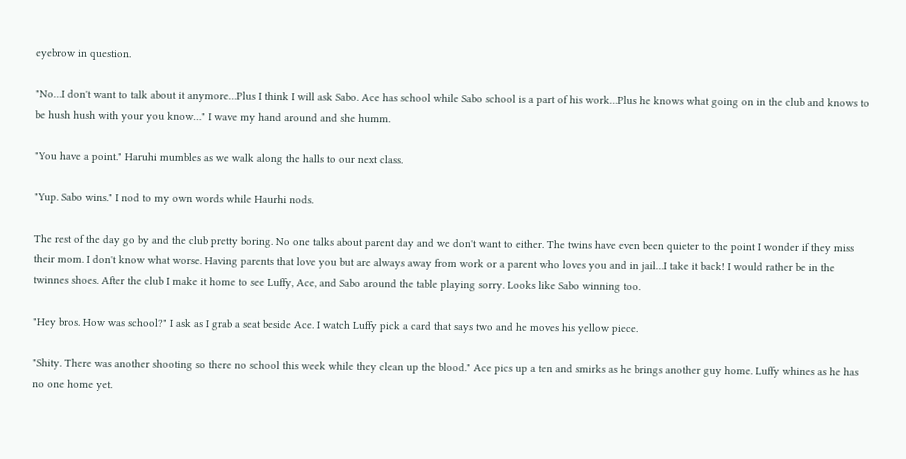eyebrow in question.

"No…I don't want to talk about it anymore…Plus I think I will ask Sabo. Ace has school while Sabo school is a part of his work…Plus he knows what going on in the club and knows to be hush hush with your you know…" I wave my hand around and she humm.

"You have a point." Haruhi mumbles as we walk along the halls to our next class.

"Yup. Sabo wins." I nod to my own words while Haurhi nods.

The rest of the day go by and the club pretty boring. No one talks about parent day and we don't want to either. The twins have even been quieter to the point I wonder if they miss their mom. I don't know what worse. Having parents that love you but are always away from work or a parent who loves you and in jail…I take it back! I would rather be in the twinnes shoes. After the club I make it home to see Luffy, Ace, and Sabo around the table playing sorry. Looks like Sabo winning too.

"Hey bros. How was school?" I ask as I grab a seat beside Ace. I watch Luffy pick a card that says two and he moves his yellow piece.

"Shity. There was another shooting so there no school this week while they clean up the blood." Ace pics up a ten and smirks as he brings another guy home. Luffy whines as he has no one home yet.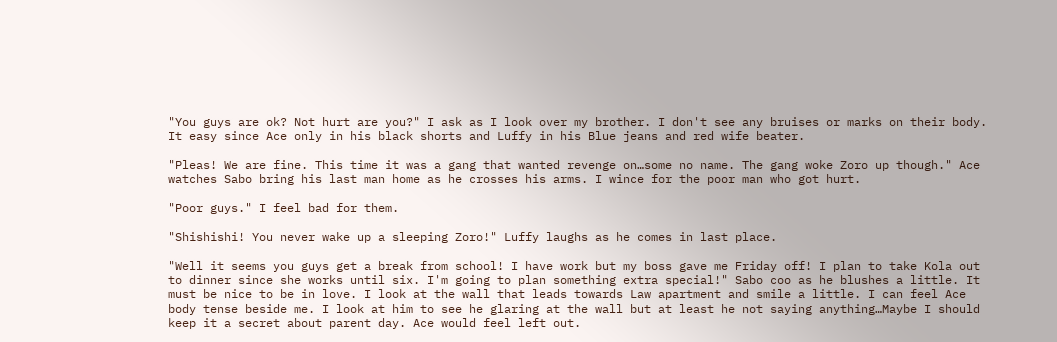"You guys are ok? Not hurt are you?" I ask as I look over my brother. I don't see any bruises or marks on their body. It easy since Ace only in his black shorts and Luffy in his Blue jeans and red wife beater.

"Pleas! We are fine. This time it was a gang that wanted revenge on…some no name. The gang woke Zoro up though." Ace watches Sabo bring his last man home as he crosses his arms. I wince for the poor man who got hurt.

"Poor guys." I feel bad for them.

"Shishishi! You never wake up a sleeping Zoro!" Luffy laughs as he comes in last place.

"Well it seems you guys get a break from school! I have work but my boss gave me Friday off! I plan to take Kola out to dinner since she works until six. I'm going to plan something extra special!" Sabo coo as he blushes a little. It must be nice to be in love. I look at the wall that leads towards Law apartment and smile a little. I can feel Ace body tense beside me. I look at him to see he glaring at the wall but at least he not saying anything…Maybe I should keep it a secret about parent day. Ace would feel left out.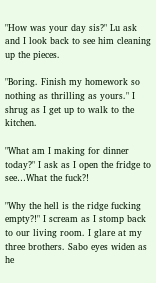"How was your day sis?" Lu ask and I look back to see him cleaning up the pieces.

"Boring. Finish my homework so nothing as thrilling as yours." I shrug as I get up to walk to the kitchen.

"What am I making for dinner today?" I ask as I open the fridge to see…What the fuck?!

"Why the hell is the ridge fucking empty?!" I scream as I stomp back to our living room. I glare at my three brothers. Sabo eyes widen as he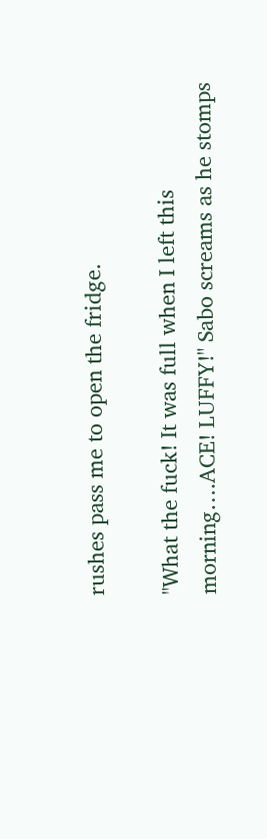rushes pass me to open the fridge.

"What the fuck! It was full when I left this morning….ACE! LUFFY!" Sabo screams as he stomps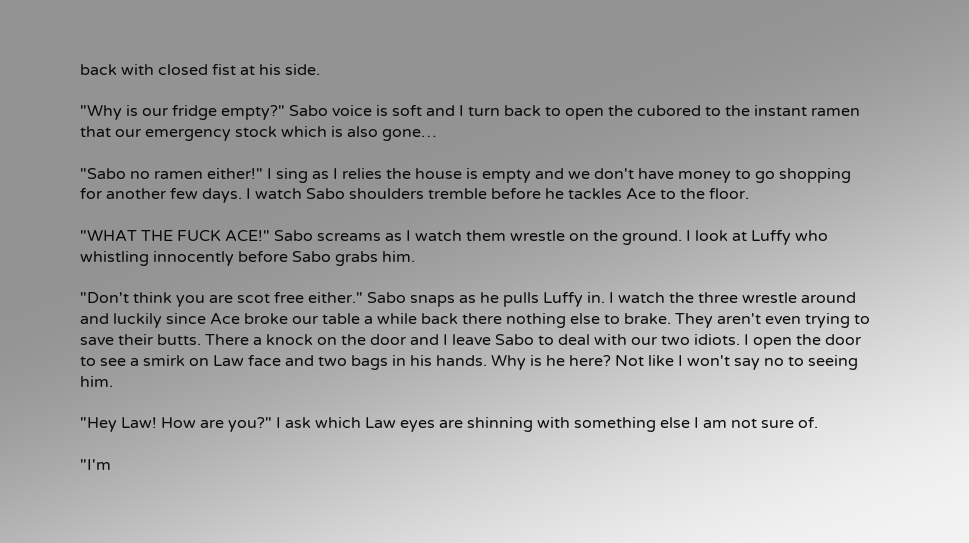back with closed fist at his side.

"Why is our fridge empty?" Sabo voice is soft and I turn back to open the cubored to the instant ramen that our emergency stock which is also gone…

"Sabo no ramen either!" I sing as I relies the house is empty and we don't have money to go shopping for another few days. I watch Sabo shoulders tremble before he tackles Ace to the floor.

"WHAT THE FUCK ACE!" Sabo screams as I watch them wrestle on the ground. I look at Luffy who whistling innocently before Sabo grabs him.

"Don't think you are scot free either." Sabo snaps as he pulls Luffy in. I watch the three wrestle around and luckily since Ace broke our table a while back there nothing else to brake. They aren't even trying to save their butts. There a knock on the door and I leave Sabo to deal with our two idiots. I open the door to see a smirk on Law face and two bags in his hands. Why is he here? Not like I won't say no to seeing him.

"Hey Law! How are you?" I ask which Law eyes are shinning with something else I am not sure of.

"I'm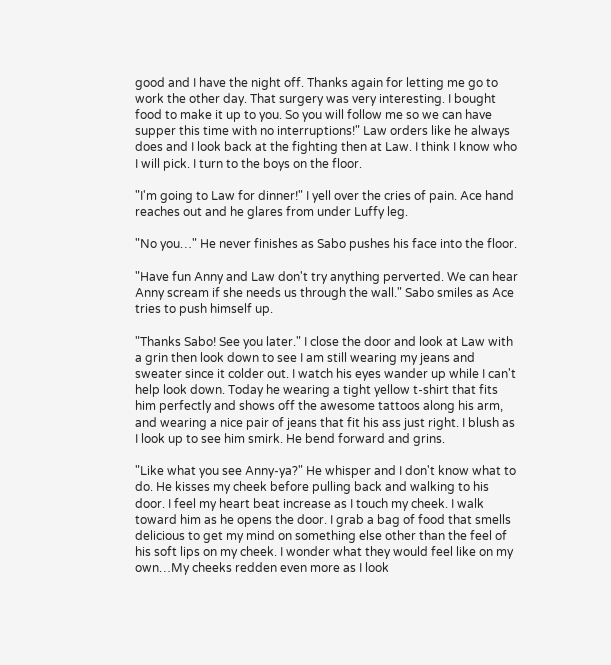good and I have the night off. Thanks again for letting me go to work the other day. That surgery was very interesting. I bought food to make it up to you. So you will follow me so we can have supper this time with no interruptions!" Law orders like he always does and I look back at the fighting then at Law. I think I know who I will pick. I turn to the boys on the floor.

"I'm going to Law for dinner!" I yell over the cries of pain. Ace hand reaches out and he glares from under Luffy leg.

"No you…" He never finishes as Sabo pushes his face into the floor.

"Have fun Anny and Law don't try anything perverted. We can hear Anny scream if she needs us through the wall." Sabo smiles as Ace tries to push himself up.

"Thanks Sabo! See you later." I close the door and look at Law with a grin then look down to see I am still wearing my jeans and sweater since it colder out. I watch his eyes wander up while I can't help look down. Today he wearing a tight yellow t-shirt that fits him perfectly and shows off the awesome tattoos along his arm, and wearing a nice pair of jeans that fit his ass just right. I blush as I look up to see him smirk. He bend forward and grins.

"Like what you see Anny-ya?" He whisper and I don't know what to do. He kisses my cheek before pulling back and walking to his door. I feel my heart beat increase as I touch my cheek. I walk toward him as he opens the door. I grab a bag of food that smells delicious to get my mind on something else other than the feel of his soft lips on my cheek. I wonder what they would feel like on my own…My cheeks redden even more as I look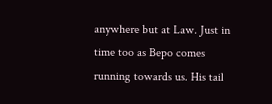anywhere but at Law. Just in time too as Bepo comes running towards us. His tail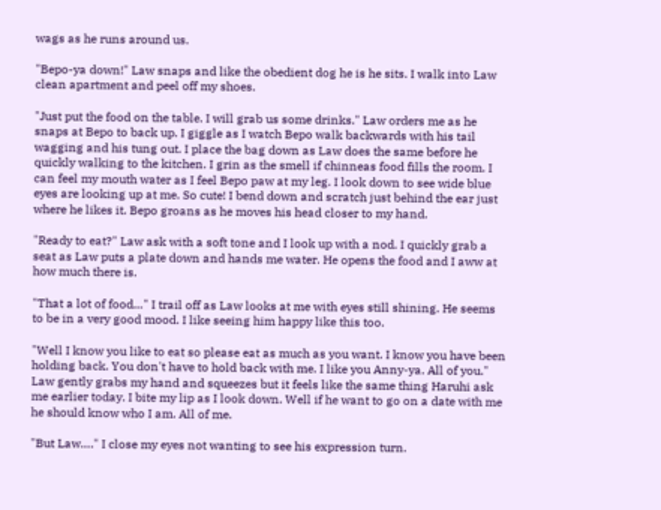wags as he runs around us.

"Bepo-ya down!" Law snaps and like the obedient dog he is he sits. I walk into Law clean apartment and peel off my shoes.

"Just put the food on the table. I will grab us some drinks." Law orders me as he snaps at Bepo to back up. I giggle as I watch Bepo walk backwards with his tail wagging and his tung out. I place the bag down as Law does the same before he quickly walking to the kitchen. I grin as the smell if chinneas food fills the room. I can feel my mouth water as I feel Bepo paw at my leg. I look down to see wide blue eyes are looking up at me. So cute! I bend down and scratch just behind the ear just where he likes it. Bepo groans as he moves his head closer to my hand.

"Ready to eat?" Law ask with a soft tone and I look up with a nod. I quickly grab a seat as Law puts a plate down and hands me water. He opens the food and I aww at how much there is.

"That a lot of food…" I trail off as Law looks at me with eyes still shining. He seems to be in a very good mood. I like seeing him happy like this too.

"Well I know you like to eat so please eat as much as you want. I know you have been holding back. You don't have to hold back with me. I like you Anny-ya. All of you." Law gently grabs my hand and squeezes but it feels like the same thing Haruhi ask me earlier today. I bite my lip as I look down. Well if he want to go on a date with me he should know who I am. All of me.

"But Law…." I close my eyes not wanting to see his expression turn.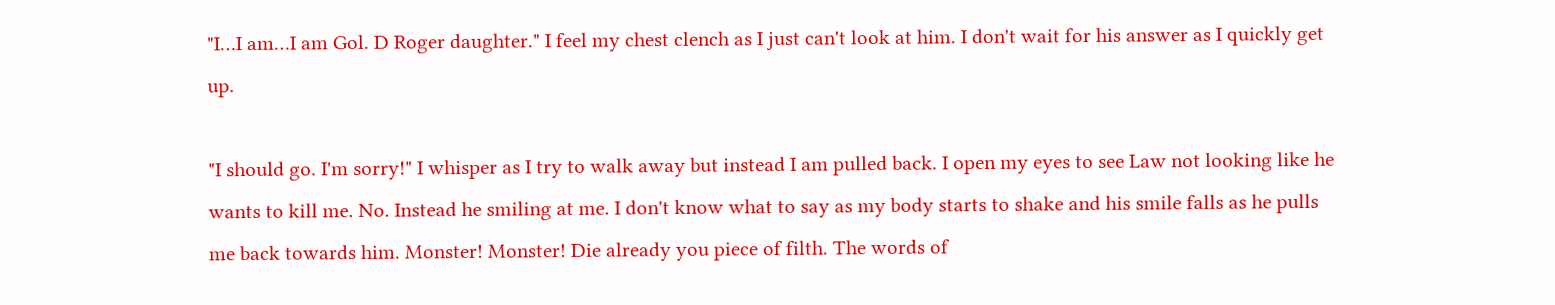"I…I am…I am Gol. D Roger daughter." I feel my chest clench as I just can't look at him. I don't wait for his answer as I quickly get up.

"I should go. I'm sorry!" I whisper as I try to walk away but instead I am pulled back. I open my eyes to see Law not looking like he wants to kill me. No. Instead he smiling at me. I don't know what to say as my body starts to shake and his smile falls as he pulls me back towards him. Monster! Monster! Die already you piece of filth. The words of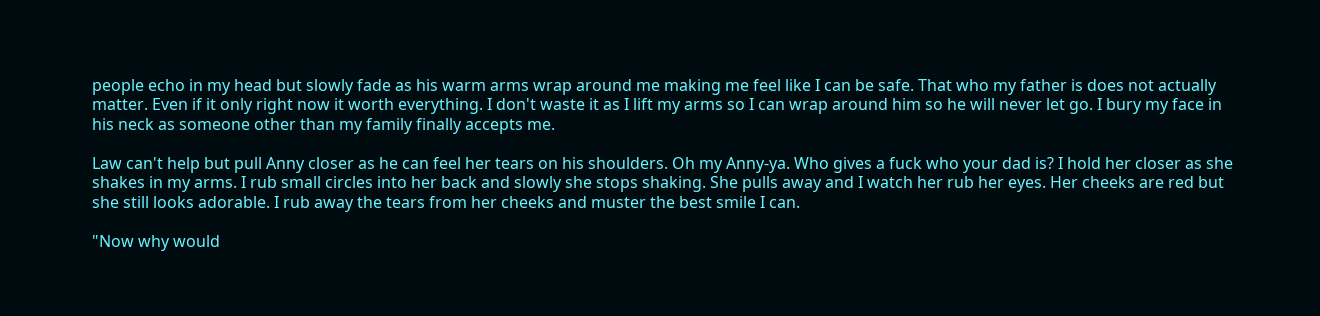people echo in my head but slowly fade as his warm arms wrap around me making me feel like I can be safe. That who my father is does not actually matter. Even if it only right now it worth everything. I don't waste it as I lift my arms so I can wrap around him so he will never let go. I bury my face in his neck as someone other than my family finally accepts me.

Law can't help but pull Anny closer as he can feel her tears on his shoulders. Oh my Anny-ya. Who gives a fuck who your dad is? I hold her closer as she shakes in my arms. I rub small circles into her back and slowly she stops shaking. She pulls away and I watch her rub her eyes. Her cheeks are red but she still looks adorable. I rub away the tears from her cheeks and muster the best smile I can.

"Now why would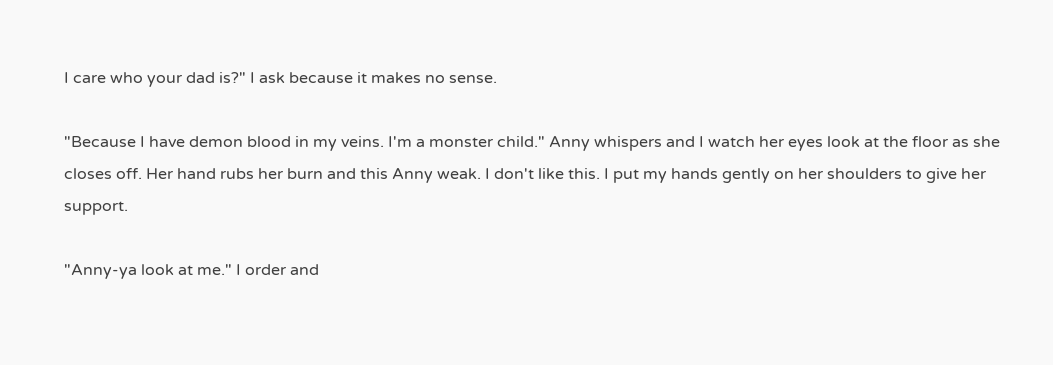I care who your dad is?" I ask because it makes no sense.

"Because I have demon blood in my veins. I'm a monster child." Anny whispers and I watch her eyes look at the floor as she closes off. Her hand rubs her burn and this Anny weak. I don't like this. I put my hands gently on her shoulders to give her support.

"Anny-ya look at me." I order and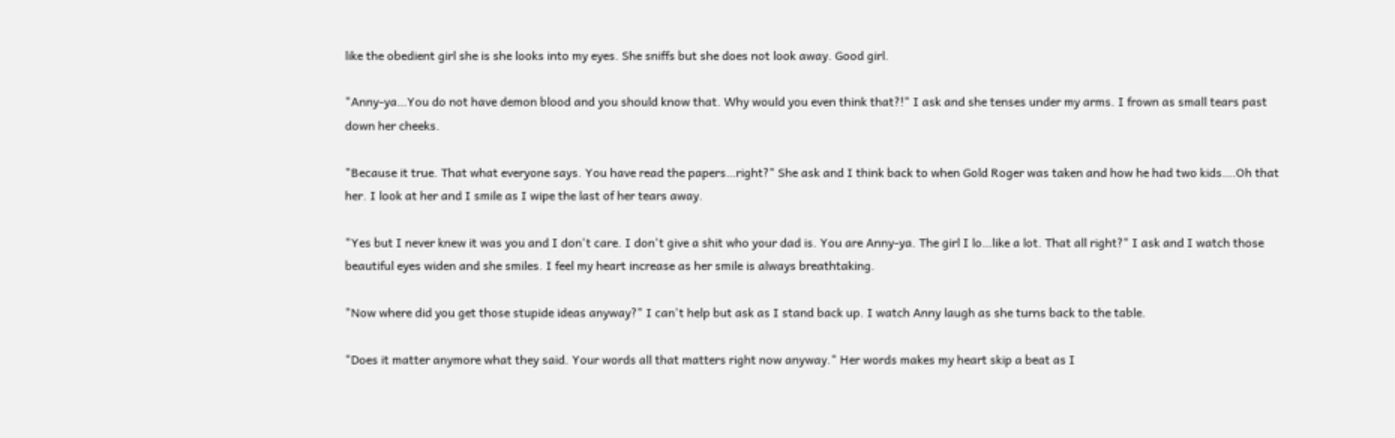like the obedient girl she is she looks into my eyes. She sniffs but she does not look away. Good girl.

"Anny-ya…You do not have demon blood and you should know that. Why would you even think that?!" I ask and she tenses under my arms. I frown as small tears past down her cheeks.

"Because it true. That what everyone says. You have read the papers…right?" She ask and I think back to when Gold Roger was taken and how he had two kids….Oh that her. I look at her and I smile as I wipe the last of her tears away.

"Yes but I never knew it was you and I don't care. I don't give a shit who your dad is. You are Anny-ya. The girl I lo…like a lot. That all right?" I ask and I watch those beautiful eyes widen and she smiles. I feel my heart increase as her smile is always breathtaking.

"Now where did you get those stupide ideas anyway?" I can't help but ask as I stand back up. I watch Anny laugh as she turns back to the table.

"Does it matter anymore what they said. Your words all that matters right now anyway." Her words makes my heart skip a beat as I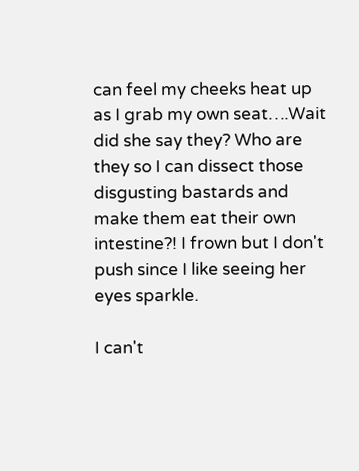can feel my cheeks heat up as I grab my own seat….Wait did she say they? Who are they so I can dissect those disgusting bastards and make them eat their own intestine?! I frown but I don't push since I like seeing her eyes sparkle.

I can't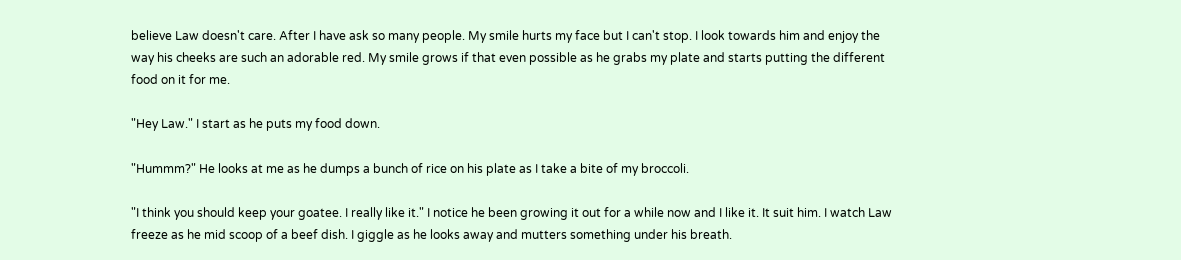believe Law doesn't care. After I have ask so many people. My smile hurts my face but I can't stop. I look towards him and enjoy the way his cheeks are such an adorable red. My smile grows if that even possible as he grabs my plate and starts putting the different food on it for me.

"Hey Law." I start as he puts my food down.

"Hummm?" He looks at me as he dumps a bunch of rice on his plate as I take a bite of my broccoli.

"I think you should keep your goatee. I really like it." I notice he been growing it out for a while now and I like it. It suit him. I watch Law freeze as he mid scoop of a beef dish. I giggle as he looks away and mutters something under his breath.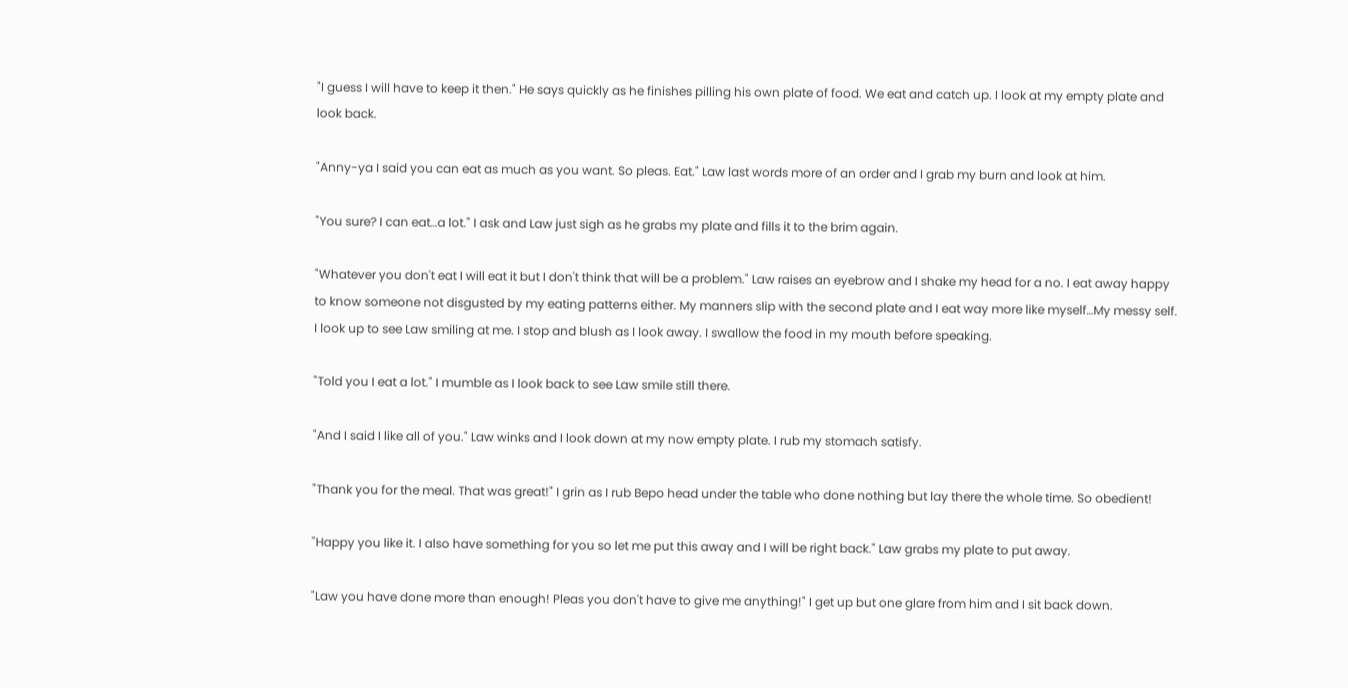"I guess I will have to keep it then." He says quickly as he finishes pilling his own plate of food. We eat and catch up. I look at my empty plate and look back.

"Anny-ya I said you can eat as much as you want. So pleas. Eat." Law last words more of an order and I grab my burn and look at him.

"You sure? I can eat…a lot." I ask and Law just sigh as he grabs my plate and fills it to the brim again.

"Whatever you don't eat I will eat it but I don't think that will be a problem." Law raises an eyebrow and I shake my head for a no. I eat away happy to know someone not disgusted by my eating patterns either. My manners slip with the second plate and I eat way more like myself…My messy self. I look up to see Law smiling at me. I stop and blush as I look away. I swallow the food in my mouth before speaking.

"Told you I eat a lot." I mumble as I look back to see Law smile still there.

"And I said I like all of you." Law winks and I look down at my now empty plate. I rub my stomach satisfy.

"Thank you for the meal. That was great!" I grin as I rub Bepo head under the table who done nothing but lay there the whole time. So obedient!

"Happy you like it. I also have something for you so let me put this away and I will be right back." Law grabs my plate to put away.

"Law you have done more than enough! Pleas you don't have to give me anything!" I get up but one glare from him and I sit back down.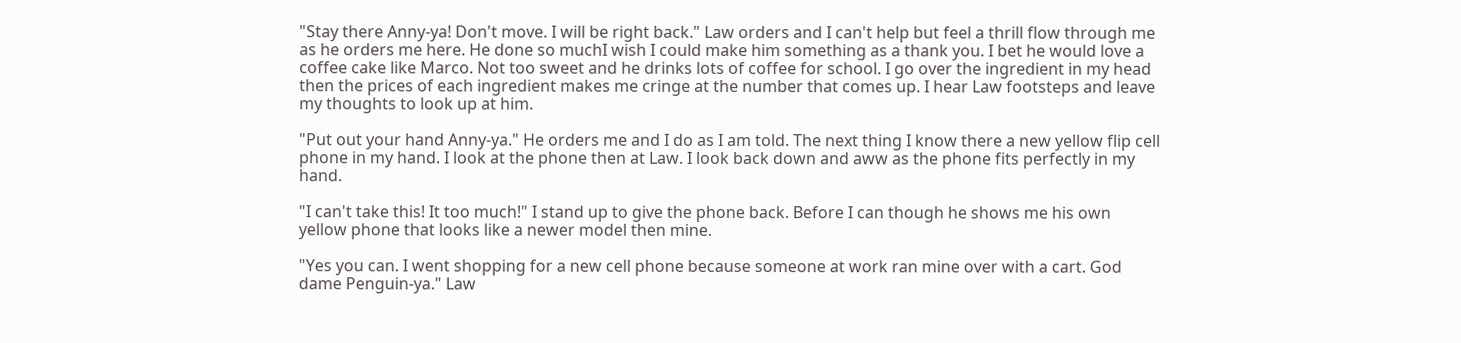"Stay there Anny-ya! Don't move. I will be right back." Law orders and I can't help but feel a thrill flow through me as he orders me here. He done so muchI wish I could make him something as a thank you. I bet he would love a coffee cake like Marco. Not too sweet and he drinks lots of coffee for school. I go over the ingredient in my head then the prices of each ingredient makes me cringe at the number that comes up. I hear Law footsteps and leave my thoughts to look up at him.

"Put out your hand Anny-ya." He orders me and I do as I am told. The next thing I know there a new yellow flip cell phone in my hand. I look at the phone then at Law. I look back down and aww as the phone fits perfectly in my hand.

"I can't take this! It too much!" I stand up to give the phone back. Before I can though he shows me his own yellow phone that looks like a newer model then mine.

"Yes you can. I went shopping for a new cell phone because someone at work ran mine over with a cart. God dame Penguin-ya." Law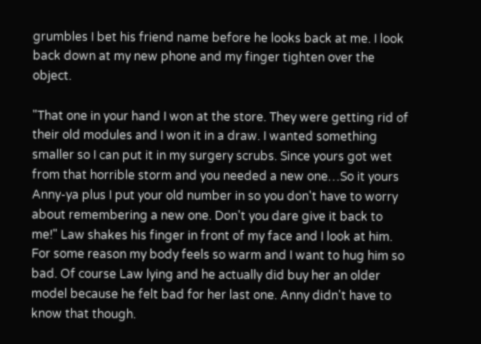grumbles I bet his friend name before he looks back at me. I look back down at my new phone and my finger tighten over the object.

"That one in your hand I won at the store. They were getting rid of their old modules and I won it in a draw. I wanted something smaller so I can put it in my surgery scrubs. Since yours got wet from that horrible storm and you needed a new one…So it yours Anny-ya plus I put your old number in so you don't have to worry about remembering a new one. Don't you dare give it back to me!" Law shakes his finger in front of my face and I look at him. For some reason my body feels so warm and I want to hug him so bad. Of course Law lying and he actually did buy her an older model because he felt bad for her last one. Anny didn't have to know that though.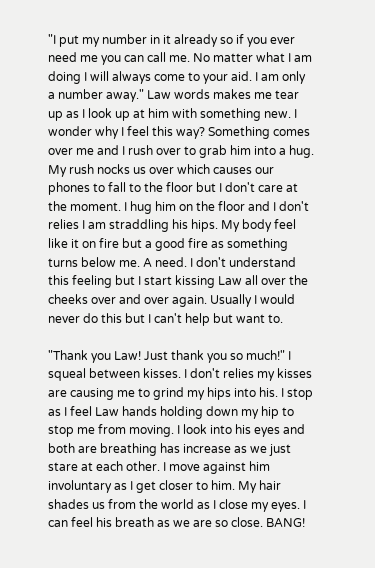"I put my number in it already so if you ever need me you can call me. No matter what I am doing I will always come to your aid. I am only a number away." Law words makes me tear up as I look up at him with something new. I wonder why I feel this way? Something comes over me and I rush over to grab him into a hug. My rush nocks us over which causes our phones to fall to the floor but I don't care at the moment. I hug him on the floor and I don't relies I am straddling his hips. My body feel like it on fire but a good fire as something turns below me. A need. I don't understand this feeling but I start kissing Law all over the cheeks over and over again. Usually I would never do this but I can't help but want to.

"Thank you Law! Just thank you so much!" I squeal between kisses. I don't relies my kisses are causing me to grind my hips into his. I stop as I feel Law hands holding down my hip to stop me from moving. I look into his eyes and both are breathing has increase as we just stare at each other. I move against him involuntary as I get closer to him. My hair shades us from the world as I close my eyes. I can feel his breath as we are so close. BANG!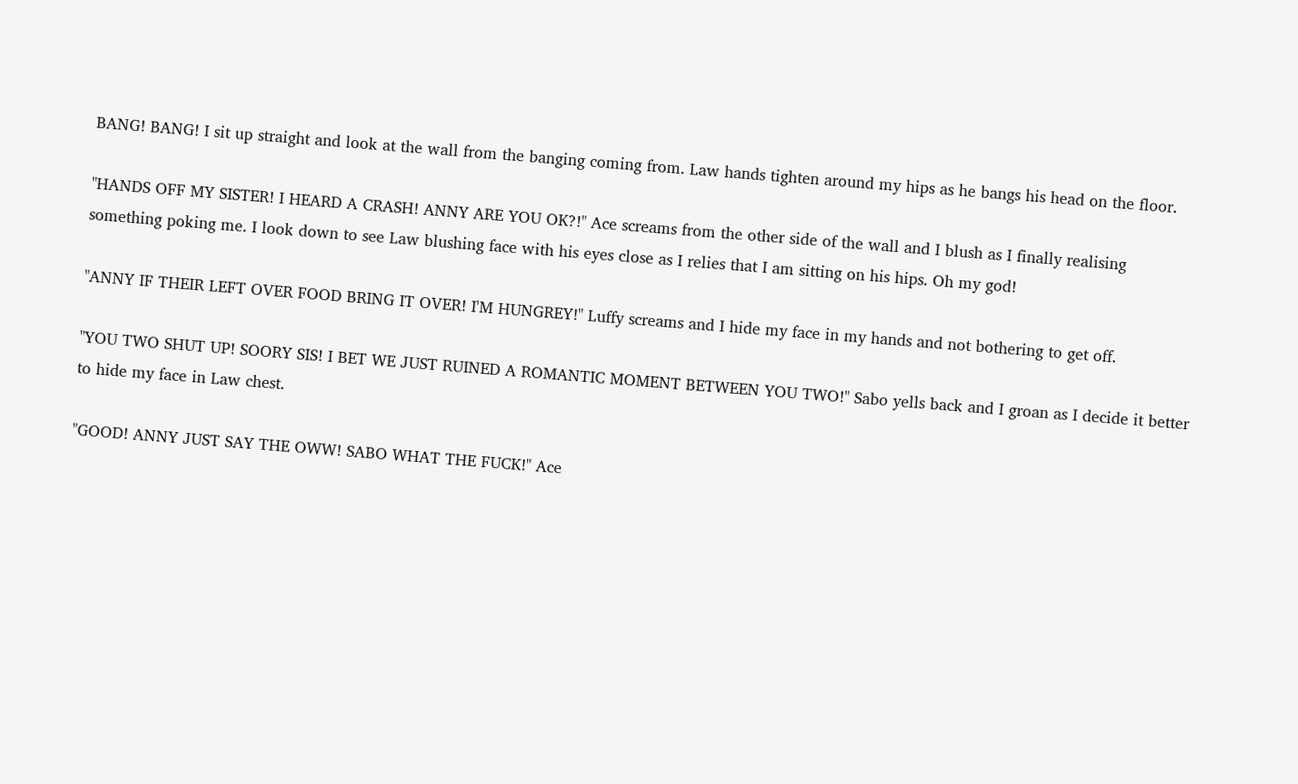BANG! BANG! I sit up straight and look at the wall from the banging coming from. Law hands tighten around my hips as he bangs his head on the floor.

"HANDS OFF MY SISTER! I HEARD A CRASH! ANNY ARE YOU OK?!" Ace screams from the other side of the wall and I blush as I finally realising something poking me. I look down to see Law blushing face with his eyes close as I relies that I am sitting on his hips. Oh my god!

"ANNY IF THEIR LEFT OVER FOOD BRING IT OVER! I'M HUNGREY!" Luffy screams and I hide my face in my hands and not bothering to get off.

"YOU TWO SHUT UP! SOORY SIS! I BET WE JUST RUINED A ROMANTIC MOMENT BETWEEN YOU TWO!" Sabo yells back and I groan as I decide it better to hide my face in Law chest.

"GOOD! ANNY JUST SAY THE OWW! SABO WHAT THE FUCK!" Ace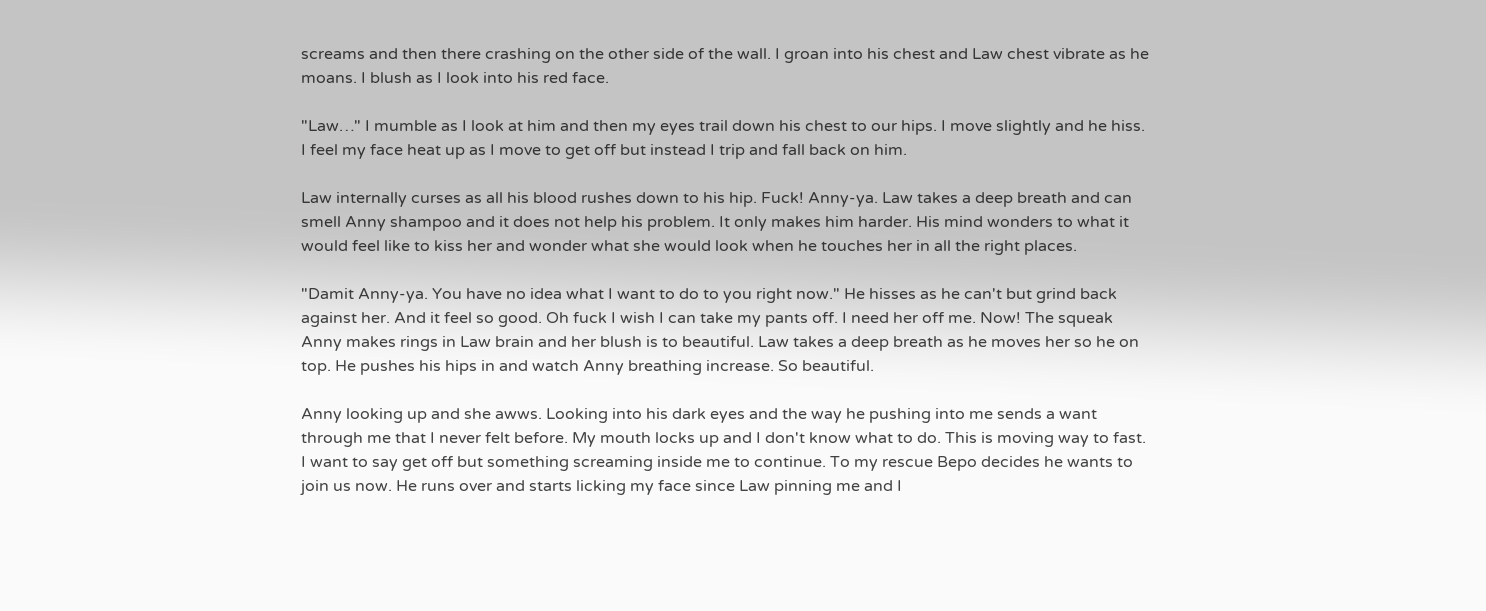screams and then there crashing on the other side of the wall. I groan into his chest and Law chest vibrate as he moans. I blush as I look into his red face.

"Law…" I mumble as I look at him and then my eyes trail down his chest to our hips. I move slightly and he hiss. I feel my face heat up as I move to get off but instead I trip and fall back on him.

Law internally curses as all his blood rushes down to his hip. Fuck! Anny-ya. Law takes a deep breath and can smell Anny shampoo and it does not help his problem. It only makes him harder. His mind wonders to what it would feel like to kiss her and wonder what she would look when he touches her in all the right places.

"Damit Anny-ya. You have no idea what I want to do to you right now." He hisses as he can't but grind back against her. And it feel so good. Oh fuck I wish I can take my pants off. I need her off me. Now! The squeak Anny makes rings in Law brain and her blush is to beautiful. Law takes a deep breath as he moves her so he on top. He pushes his hips in and watch Anny breathing increase. So beautiful.

Anny looking up and she awws. Looking into his dark eyes and the way he pushing into me sends a want through me that I never felt before. My mouth locks up and I don't know what to do. This is moving way to fast. I want to say get off but something screaming inside me to continue. To my rescue Bepo decides he wants to join us now. He runs over and starts licking my face since Law pinning me and I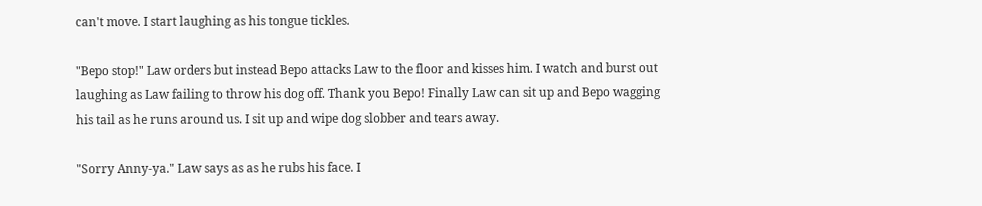can't move. I start laughing as his tongue tickles.

"Bepo stop!" Law orders but instead Bepo attacks Law to the floor and kisses him. I watch and burst out laughing as Law failing to throw his dog off. Thank you Bepo! Finally Law can sit up and Bepo wagging his tail as he runs around us. I sit up and wipe dog slobber and tears away.

"Sorry Anny-ya." Law says as as he rubs his face. I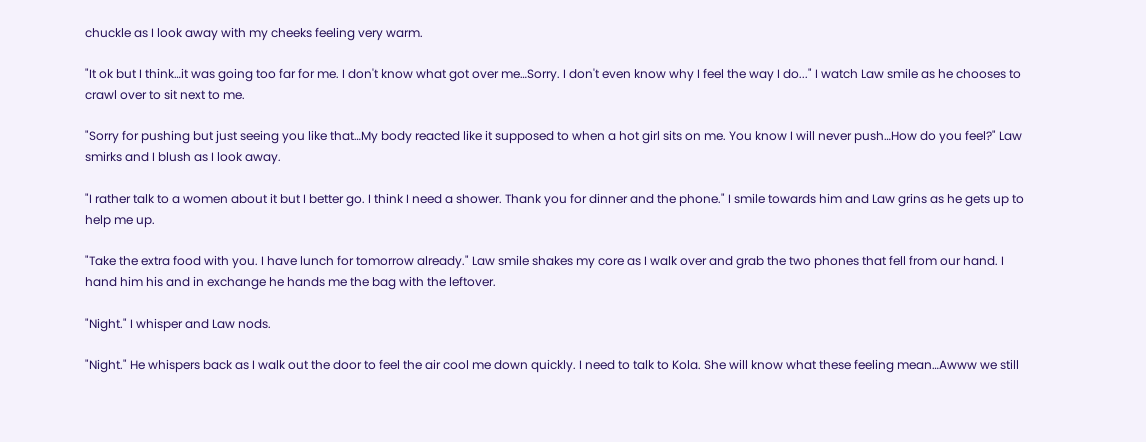chuckle as I look away with my cheeks feeling very warm.

"It ok but I think…it was going too far for me. I don't know what got over me…Sorry. I don't even know why I feel the way I do..." I watch Law smile as he chooses to crawl over to sit next to me.

"Sorry for pushing but just seeing you like that…My body reacted like it supposed to when a hot girl sits on me. You know I will never push…How do you feel?" Law smirks and I blush as I look away.

"I rather talk to a women about it but I better go. I think I need a shower. Thank you for dinner and the phone." I smile towards him and Law grins as he gets up to help me up.

"Take the extra food with you. I have lunch for tomorrow already." Law smile shakes my core as I walk over and grab the two phones that fell from our hand. I hand him his and in exchange he hands me the bag with the leftover.

"Night." I whisper and Law nods.

"Night." He whispers back as I walk out the door to feel the air cool me down quickly. I need to talk to Kola. She will know what these feeling mean…Awww we still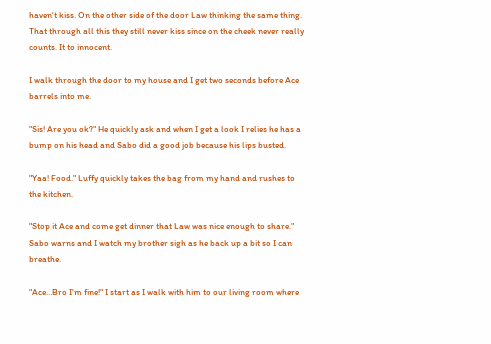haven't kiss. On the other side of the door Law thinking the same thing. That through all this they still never kiss since on the cheek never really counts. It to innocent.

I walk through the door to my house and I get two seconds before Ace barrels into me.

"Sis! Are you ok?" He quickly ask and when I get a look I relies he has a bump on his head and Sabo did a good job because his lips busted.

"Yaa! Food." Luffy quickly takes the bag from my hand and rushes to the kitchen.

"Stop it Ace and come get dinner that Law was nice enough to share." Sabo warns and I watch my brother sigh as he back up a bit so I can breathe.

"Ace…Bro I'm fine!" I start as I walk with him to our living room where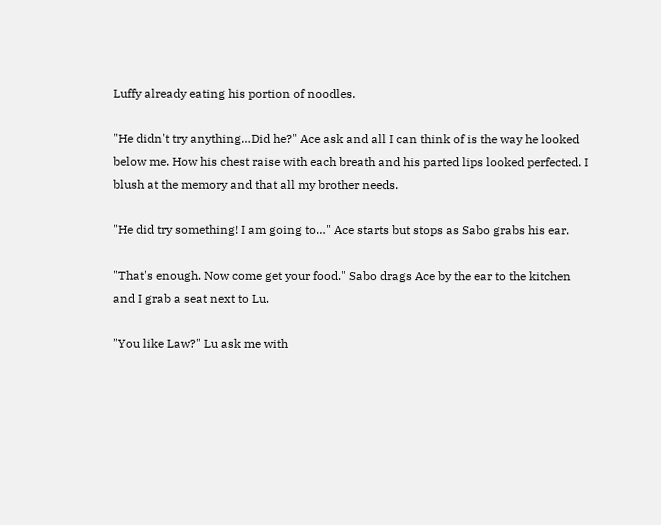Luffy already eating his portion of noodles.

"He didn't try anything…Did he?" Ace ask and all I can think of is the way he looked below me. How his chest raise with each breath and his parted lips looked perfected. I blush at the memory and that all my brother needs.

"He did try something! I am going to…" Ace starts but stops as Sabo grabs his ear.

"That's enough. Now come get your food." Sabo drags Ace by the ear to the kitchen and I grab a seat next to Lu.

"You like Law?" Lu ask me with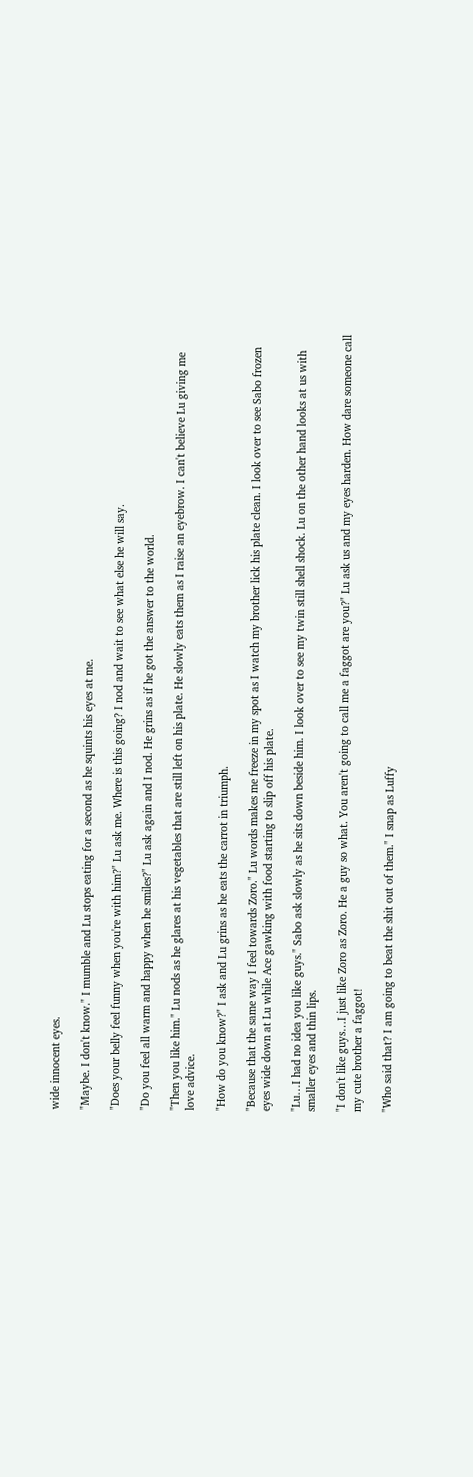wide innocent eyes.

"Maybe. I don't know." I mumble and Lu stops eating for a second as he squints his eyes at me.

"Does your belly feel funny when you're with him?" Lu ask me. Where is this going? I nod and wait to see what else he will say.

"Do you feel all warm and happy when he smiles?" Lu ask again and I nod. He grins as if he got the answer to the world.

"Then you like him." Lu nods as he glares at his vegetables that are still left on his plate. He slowly eats them as I raise an eyebrow. I can't believe Lu giving me love advice.

"How do you know?" I ask and Lu grins as he eats the carrot in triumph.

"Because that the same way I feel towards Zoro." Lu words makes me freeze in my spot as I watch my brother lick his plate clean. I look over to see Sabo frozen eyes wide down at Lu while Ace gawking with food starting to slip off his plate.

"Lu…I had no idea you like guys." Sabo ask slowly as he sits down beside him. I look over to see my twin still shell shock. Lu on the other hand looks at us with smaller eyes and thin lips.

"I don't like guys…I just like Zoro as Zoro. He a guy so what. You aren't going to call me a faggot are you?" Lu ask us and my eyes harden. How dare someone call my cute brother a faggot!

"Who said that? I am going to beat the shit out of them." I snap as Luffy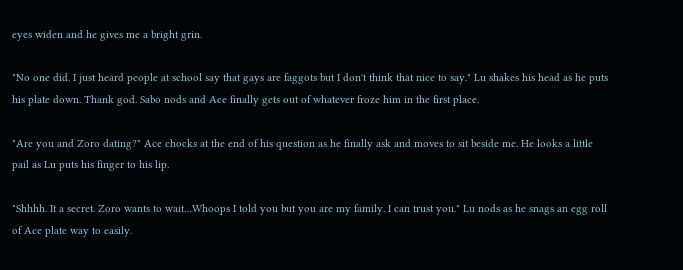eyes widen and he gives me a bright grin.

"No one did. I just heard people at school say that gays are faggots but I don't think that nice to say." Lu shakes his head as he puts his plate down. Thank god. Sabo nods and Ace finally gets out of whatever froze him in the first place.

"Are you and Zoro dating?" Ace chocks at the end of his question as he finally ask and moves to sit beside me. He looks a little pail as Lu puts his finger to his lip.

"Shhhh. It a secret. Zoro wants to wait…Whoops I told you but you are my family. I can trust you." Lu nods as he snags an egg roll of Ace plate way to easily.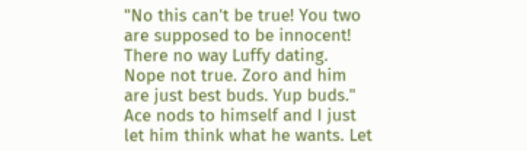"No this can't be true! You two are supposed to be innocent! There no way Luffy dating. Nope not true. Zoro and him are just best buds. Yup buds." Ace nods to himself and I just let him think what he wants. Let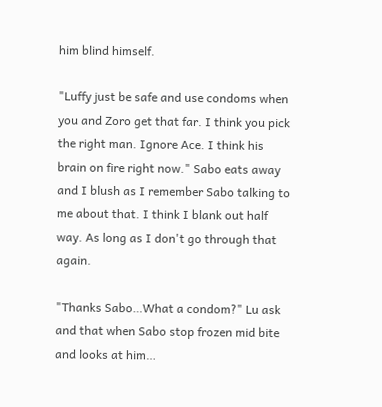him blind himself.

"Luffy just be safe and use condoms when you and Zoro get that far. I think you pick the right man. Ignore Ace. I think his brain on fire right now." Sabo eats away and I blush as I remember Sabo talking to me about that. I think I blank out half way. As long as I don't go through that again.

"Thanks Sabo…What a condom?" Lu ask and that when Sabo stop frozen mid bite and looks at him…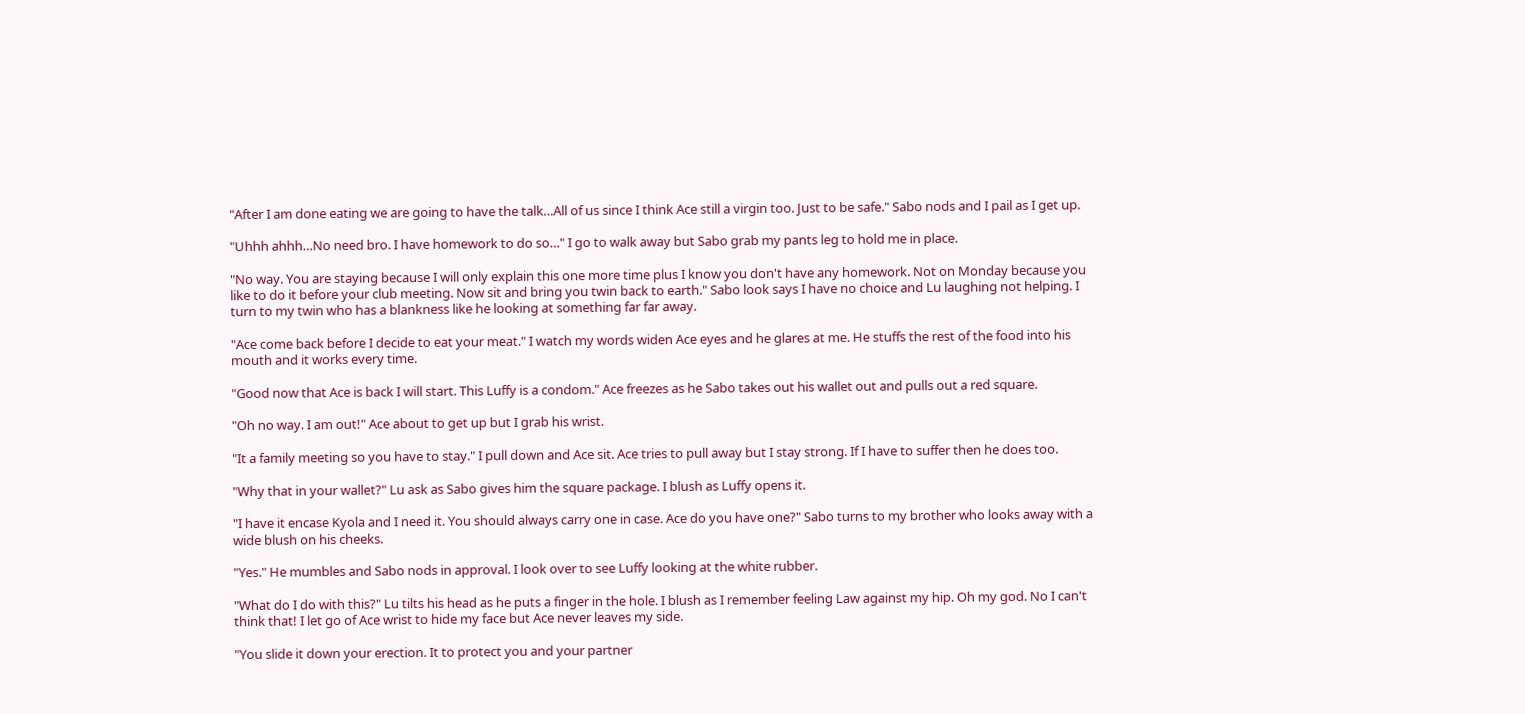"After I am done eating we are going to have the talk…All of us since I think Ace still a virgin too. Just to be safe." Sabo nods and I pail as I get up.

"Uhhh ahhh…No need bro. I have homework to do so…" I go to walk away but Sabo grab my pants leg to hold me in place.

"No way. You are staying because I will only explain this one more time plus I know you don't have any homework. Not on Monday because you like to do it before your club meeting. Now sit and bring you twin back to earth." Sabo look says I have no choice and Lu laughing not helping. I turn to my twin who has a blankness like he looking at something far far away.

"Ace come back before I decide to eat your meat." I watch my words widen Ace eyes and he glares at me. He stuffs the rest of the food into his mouth and it works every time.

"Good now that Ace is back I will start. This Luffy is a condom." Ace freezes as he Sabo takes out his wallet out and pulls out a red square.

"Oh no way. I am out!" Ace about to get up but I grab his wrist.

"It a family meeting so you have to stay." I pull down and Ace sit. Ace tries to pull away but I stay strong. If I have to suffer then he does too.

"Why that in your wallet?" Lu ask as Sabo gives him the square package. I blush as Luffy opens it.

"I have it encase Kyola and I need it. You should always carry one in case. Ace do you have one?" Sabo turns to my brother who looks away with a wide blush on his cheeks.

"Yes." He mumbles and Sabo nods in approval. I look over to see Luffy looking at the white rubber.

"What do I do with this?" Lu tilts his head as he puts a finger in the hole. I blush as I remember feeling Law against my hip. Oh my god. No I can't think that! I let go of Ace wrist to hide my face but Ace never leaves my side.

"You slide it down your erection. It to protect you and your partner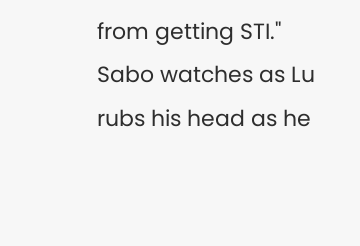from getting STI." Sabo watches as Lu rubs his head as he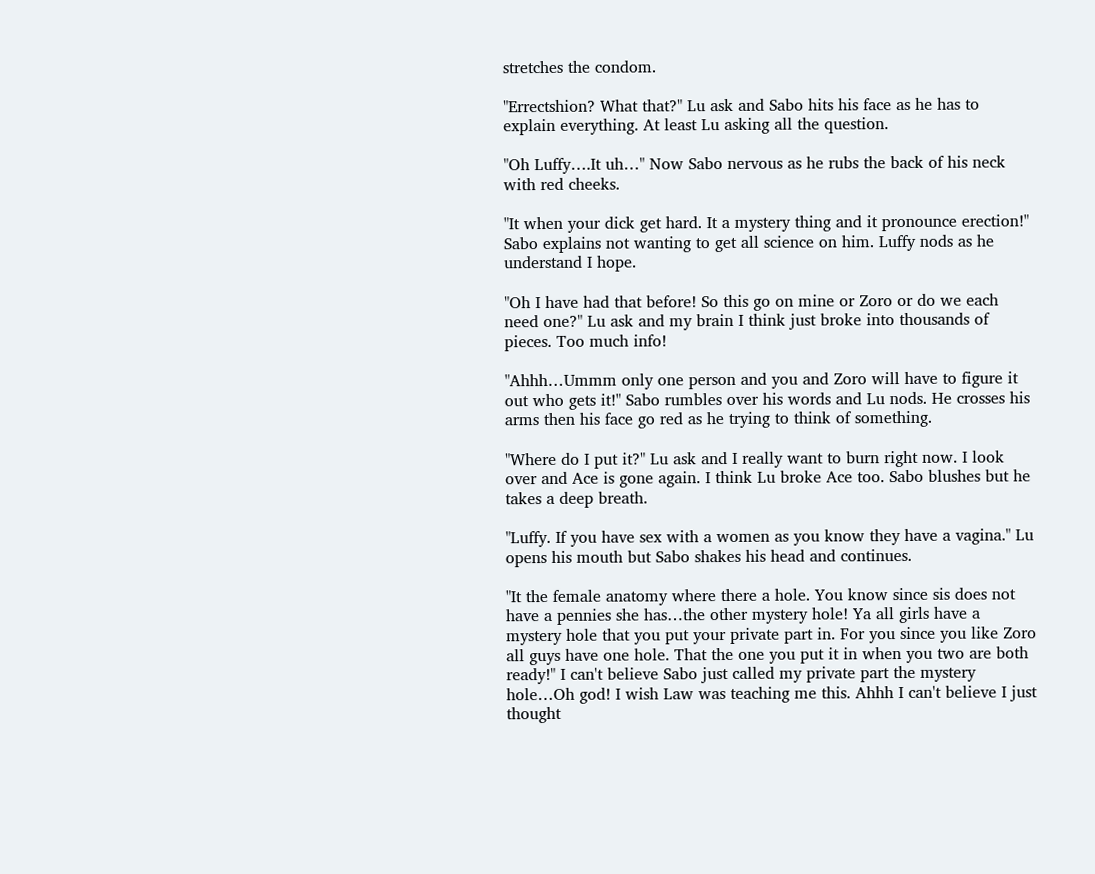stretches the condom.

"Errectshion? What that?" Lu ask and Sabo hits his face as he has to explain everything. At least Lu asking all the question.

"Oh Luffy….It uh…" Now Sabo nervous as he rubs the back of his neck with red cheeks.

"It when your dick get hard. It a mystery thing and it pronounce erection!" Sabo explains not wanting to get all science on him. Luffy nods as he understand I hope.

"Oh I have had that before! So this go on mine or Zoro or do we each need one?" Lu ask and my brain I think just broke into thousands of pieces. Too much info!

"Ahhh…Ummm only one person and you and Zoro will have to figure it out who gets it!" Sabo rumbles over his words and Lu nods. He crosses his arms then his face go red as he trying to think of something.

"Where do I put it?" Lu ask and I really want to burn right now. I look over and Ace is gone again. I think Lu broke Ace too. Sabo blushes but he takes a deep breath.

"Luffy. If you have sex with a women as you know they have a vagina." Lu opens his mouth but Sabo shakes his head and continues.

"It the female anatomy where there a hole. You know since sis does not have a pennies she has…the other mystery hole! Ya all girls have a mystery hole that you put your private part in. For you since you like Zoro all guys have one hole. That the one you put it in when you two are both ready!" I can't believe Sabo just called my private part the mystery hole…Oh god! I wish Law was teaching me this. Ahhh I can't believe I just thought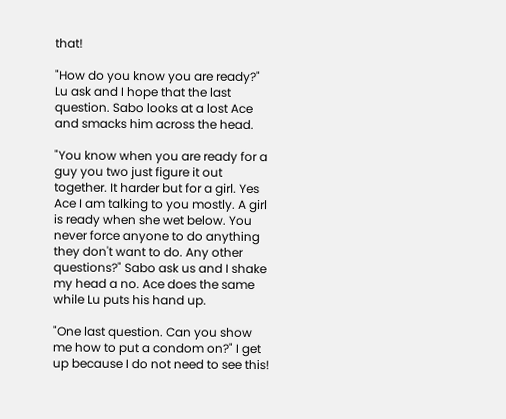that!

"How do you know you are ready?" Lu ask and I hope that the last question. Sabo looks at a lost Ace and smacks him across the head.

"You know when you are ready for a guy you two just figure it out together. It harder but for a girl. Yes Ace I am talking to you mostly. A girl is ready when she wet below. You never force anyone to do anything they don't want to do. Any other questions?" Sabo ask us and I shake my head a no. Ace does the same while Lu puts his hand up.

"One last question. Can you show me how to put a condom on?" I get up because I do not need to see this!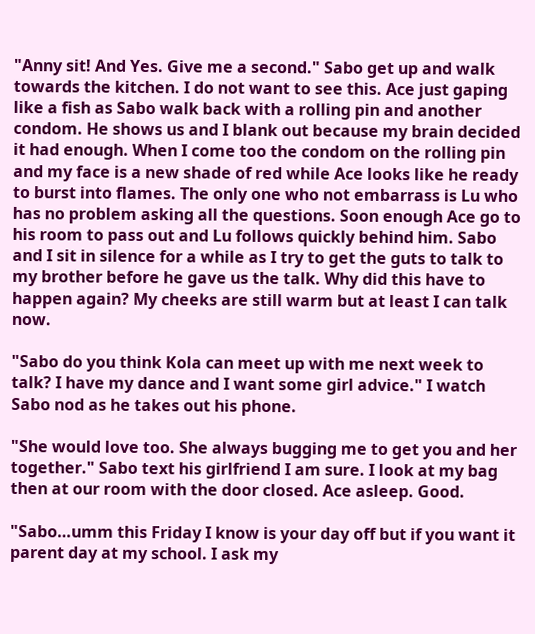"Anny sit! And Yes. Give me a second." Sabo get up and walk towards the kitchen. I do not want to see this. Ace just gaping like a fish as Sabo walk back with a rolling pin and another condom. He shows us and I blank out because my brain decided it had enough. When I come too the condom on the rolling pin and my face is a new shade of red while Ace looks like he ready to burst into flames. The only one who not embarrass is Lu who has no problem asking all the questions. Soon enough Ace go to his room to pass out and Lu follows quickly behind him. Sabo and I sit in silence for a while as I try to get the guts to talk to my brother before he gave us the talk. Why did this have to happen again? My cheeks are still warm but at least I can talk now.

"Sabo do you think Kola can meet up with me next week to talk? I have my dance and I want some girl advice." I watch Sabo nod as he takes out his phone.

"She would love too. She always bugging me to get you and her together." Sabo text his girlfriend I am sure. I look at my bag then at our room with the door closed. Ace asleep. Good.

"Sabo…umm this Friday I know is your day off but if you want it parent day at my school. I ask my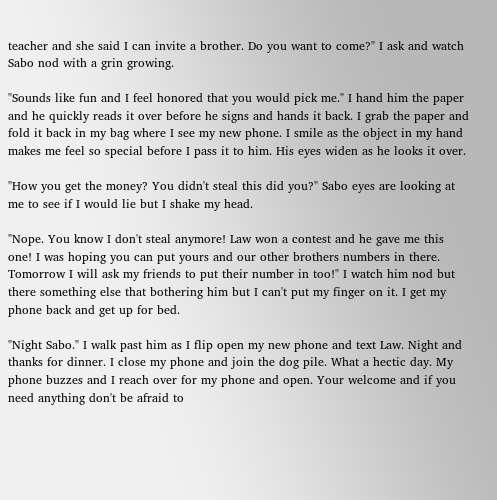teacher and she said I can invite a brother. Do you want to come?" I ask and watch Sabo nod with a grin growing.

"Sounds like fun and I feel honored that you would pick me." I hand him the paper and he quickly reads it over before he signs and hands it back. I grab the paper and fold it back in my bag where I see my new phone. I smile as the object in my hand makes me feel so special before I pass it to him. His eyes widen as he looks it over.

"How you get the money? You didn't steal this did you?" Sabo eyes are looking at me to see if I would lie but I shake my head.

"Nope. You know I don't steal anymore! Law won a contest and he gave me this one! I was hoping you can put yours and our other brothers numbers in there. Tomorrow I will ask my friends to put their number in too!" I watch him nod but there something else that bothering him but I can't put my finger on it. I get my phone back and get up for bed.

"Night Sabo." I walk past him as I flip open my new phone and text Law. Night and thanks for dinner. I close my phone and join the dog pile. What a hectic day. My phone buzzes and I reach over for my phone and open. Your welcome and if you need anything don't be afraid to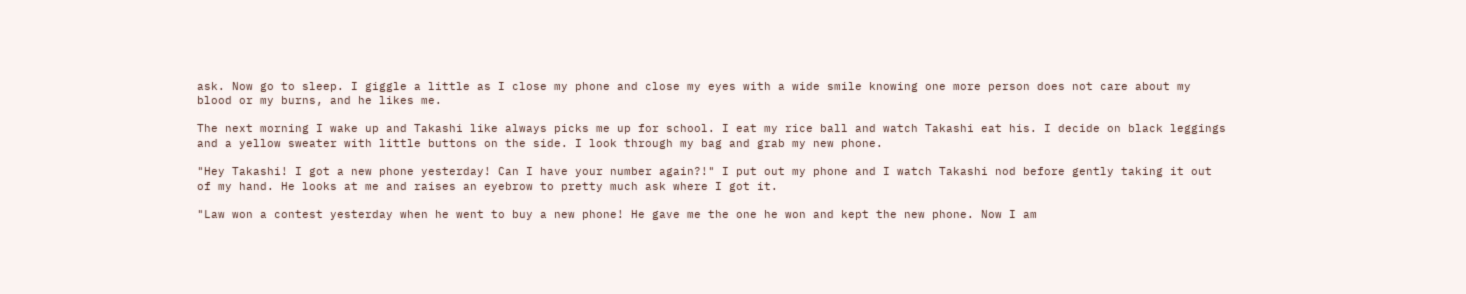ask. Now go to sleep. I giggle a little as I close my phone and close my eyes with a wide smile knowing one more person does not care about my blood or my burns, and he likes me.

The next morning I wake up and Takashi like always picks me up for school. I eat my rice ball and watch Takashi eat his. I decide on black leggings and a yellow sweater with little buttons on the side. I look through my bag and grab my new phone.

"Hey Takashi! I got a new phone yesterday! Can I have your number again?!" I put out my phone and I watch Takashi nod before gently taking it out of my hand. He looks at me and raises an eyebrow to pretty much ask where I got it.

"Law won a contest yesterday when he went to buy a new phone! He gave me the one he won and kept the new phone. Now I am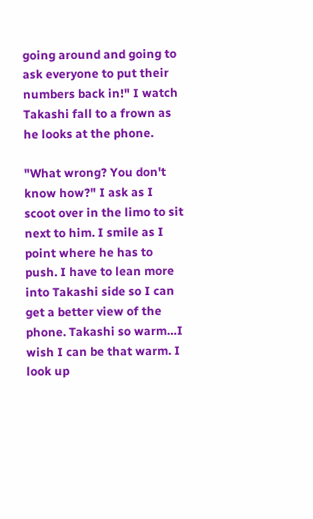going around and going to ask everyone to put their numbers back in!" I watch Takashi fall to a frown as he looks at the phone.

"What wrong? You don't know how?" I ask as I scoot over in the limo to sit next to him. I smile as I point where he has to push. I have to lean more into Takashi side so I can get a better view of the phone. Takashi so warm…I wish I can be that warm. I look up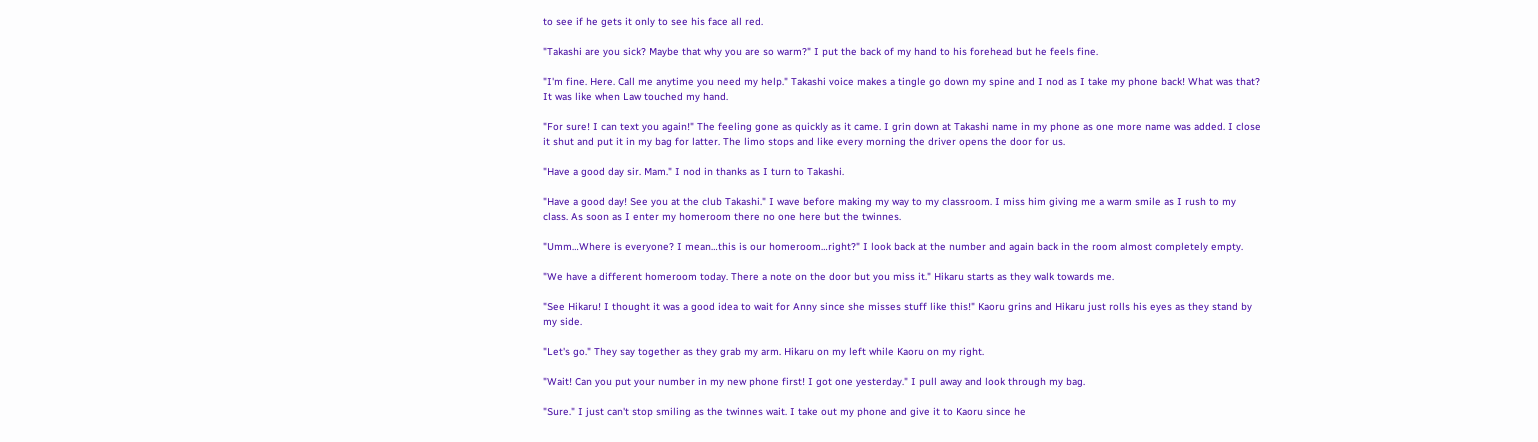to see if he gets it only to see his face all red.

"Takashi are you sick? Maybe that why you are so warm?" I put the back of my hand to his forehead but he feels fine.

"I'm fine. Here. Call me anytime you need my help." Takashi voice makes a tingle go down my spine and I nod as I take my phone back! What was that? It was like when Law touched my hand.

"For sure! I can text you again!" The feeling gone as quickly as it came. I grin down at Takashi name in my phone as one more name was added. I close it shut and put it in my bag for latter. The limo stops and like every morning the driver opens the door for us.

"Have a good day sir. Mam." I nod in thanks as I turn to Takashi.

"Have a good day! See you at the club Takashi." I wave before making my way to my classroom. I miss him giving me a warm smile as I rush to my class. As soon as I enter my homeroom there no one here but the twinnes.

"Umm…Where is everyone? I mean…this is our homeroom…right?" I look back at the number and again back in the room almost completely empty.

"We have a different homeroom today. There a note on the door but you miss it." Hikaru starts as they walk towards me.

"See Hikaru! I thought it was a good idea to wait for Anny since she misses stuff like this!" Kaoru grins and Hikaru just rolls his eyes as they stand by my side.

"Let's go." They say together as they grab my arm. Hikaru on my left while Kaoru on my right.

"Wait! Can you put your number in my new phone first! I got one yesterday." I pull away and look through my bag.

"Sure." I just can't stop smiling as the twinnes wait. I take out my phone and give it to Kaoru since he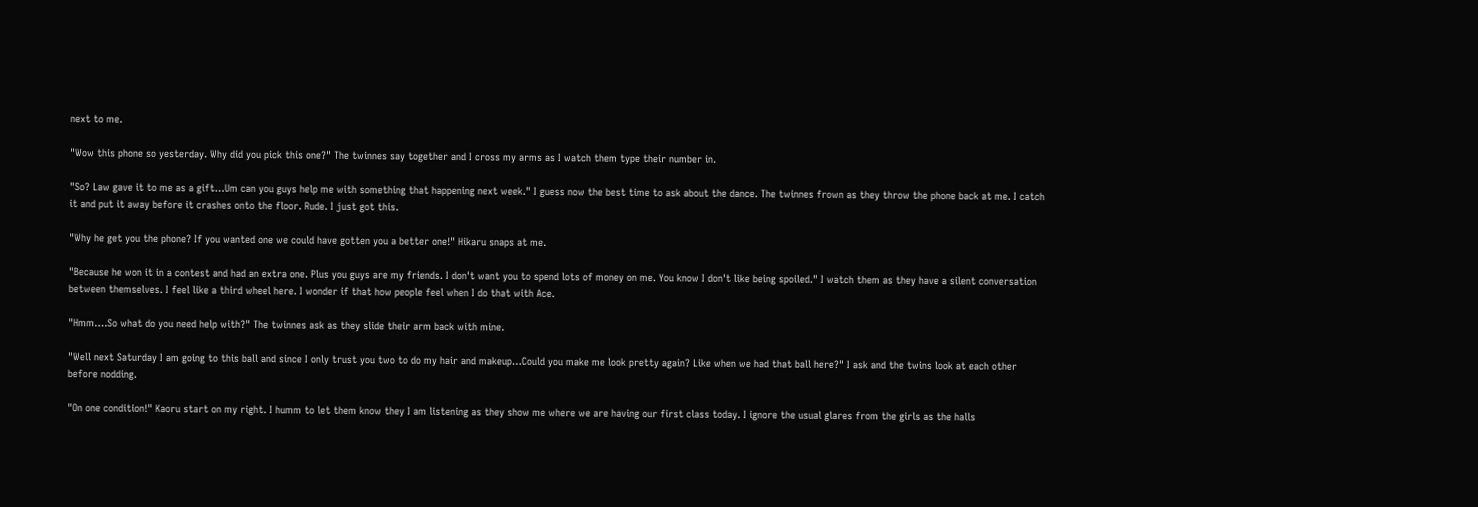next to me.

"Wow this phone so yesterday. Why did you pick this one?" The twinnes say together and I cross my arms as I watch them type their number in.

"So? Law gave it to me as a gift…Um can you guys help me with something that happening next week." I guess now the best time to ask about the dance. The twinnes frown as they throw the phone back at me. I catch it and put it away before it crashes onto the floor. Rude. I just got this.

"Why he get you the phone? If you wanted one we could have gotten you a better one!" Hikaru snaps at me.

"Because he won it in a contest and had an extra one. Plus you guys are my friends. I don't want you to spend lots of money on me. You know I don't like being spoiled." I watch them as they have a silent conversation between themselves. I feel like a third wheel here. I wonder if that how people feel when I do that with Ace.

"Hmm….So what do you need help with?" The twinnes ask as they slide their arm back with mine.

"Well next Saturday I am going to this ball and since I only trust you two to do my hair and makeup…Could you make me look pretty again? Like when we had that ball here?" I ask and the twins look at each other before nodding.

"On one condition!" Kaoru start on my right. I humm to let them know they I am listening as they show me where we are having our first class today. I ignore the usual glares from the girls as the halls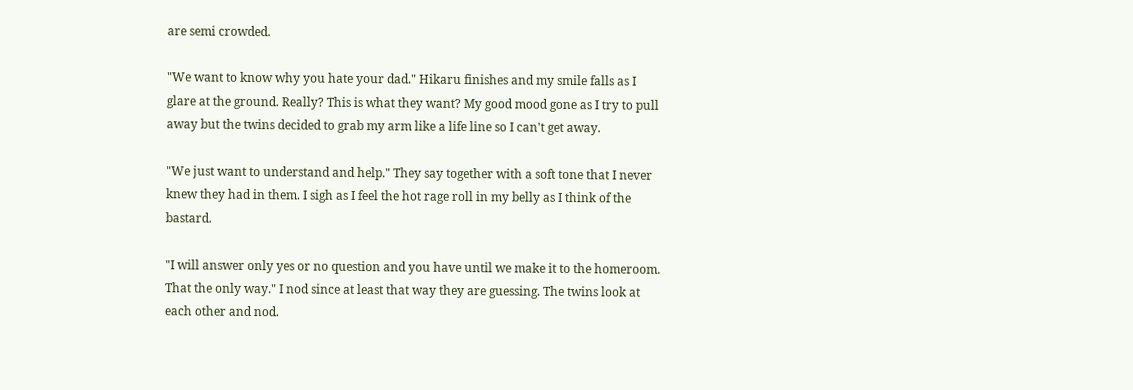are semi crowded.

"We want to know why you hate your dad." Hikaru finishes and my smile falls as I glare at the ground. Really? This is what they want? My good mood gone as I try to pull away but the twins decided to grab my arm like a life line so I can't get away.

"We just want to understand and help." They say together with a soft tone that I never knew they had in them. I sigh as I feel the hot rage roll in my belly as I think of the bastard.

"I will answer only yes or no question and you have until we make it to the homeroom. That the only way." I nod since at least that way they are guessing. The twins look at each other and nod.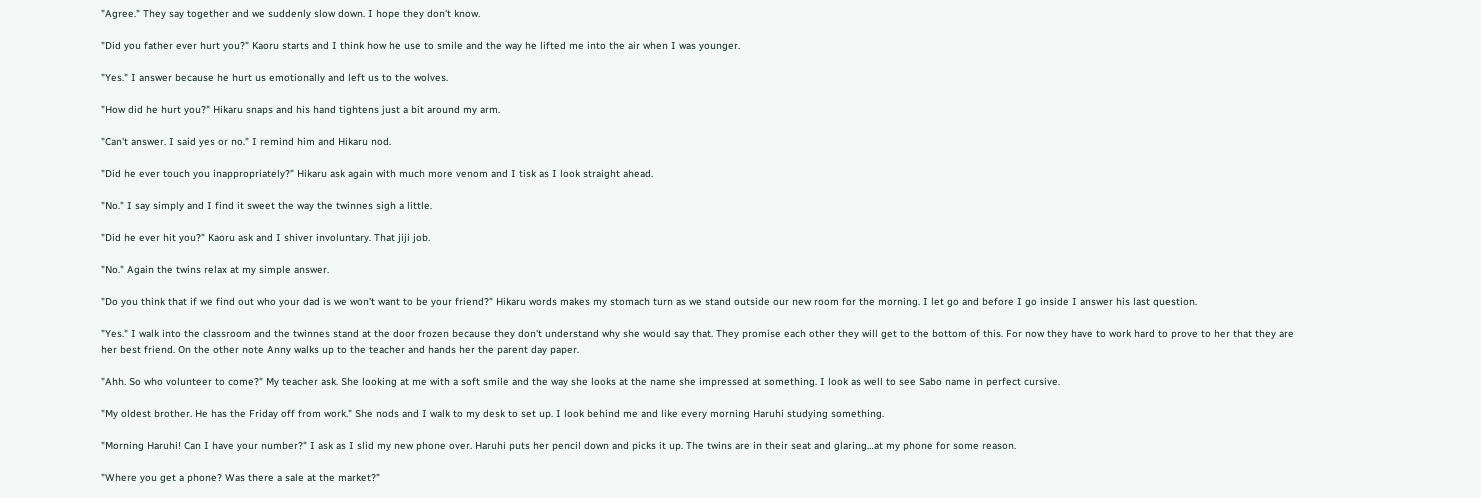"Agree." They say together and we suddenly slow down. I hope they don't know.

"Did you father ever hurt you?" Kaoru starts and I think how he use to smile and the way he lifted me into the air when I was younger.

"Yes." I answer because he hurt us emotionally and left us to the wolves.

"How did he hurt you?" Hikaru snaps and his hand tightens just a bit around my arm.

"Can't answer. I said yes or no." I remind him and Hikaru nod.

"Did he ever touch you inappropriately?" Hikaru ask again with much more venom and I tisk as I look straight ahead.

"No." I say simply and I find it sweet the way the twinnes sigh a little.

"Did he ever hit you?" Kaoru ask and I shiver involuntary. That jiji job.

"No." Again the twins relax at my simple answer.

"Do you think that if we find out who your dad is we won't want to be your friend?" Hikaru words makes my stomach turn as we stand outside our new room for the morning. I let go and before I go inside I answer his last question.

"Yes." I walk into the classroom and the twinnes stand at the door frozen because they don't understand why she would say that. They promise each other they will get to the bottom of this. For now they have to work hard to prove to her that they are her best friend. On the other note Anny walks up to the teacher and hands her the parent day paper.

"Ahh. So who volunteer to come?" My teacher ask. She looking at me with a soft smile and the way she looks at the name she impressed at something. I look as well to see Sabo name in perfect cursive.

"My oldest brother. He has the Friday off from work." She nods and I walk to my desk to set up. I look behind me and like every morning Haruhi studying something.

"Morning Haruhi! Can I have your number?" I ask as I slid my new phone over. Haruhi puts her pencil down and picks it up. The twins are in their seat and glaring…at my phone for some reason.

"Where you get a phone? Was there a sale at the market?"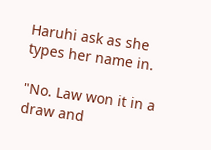Haruhi ask as she types her name in.

"No. Law won it in a draw and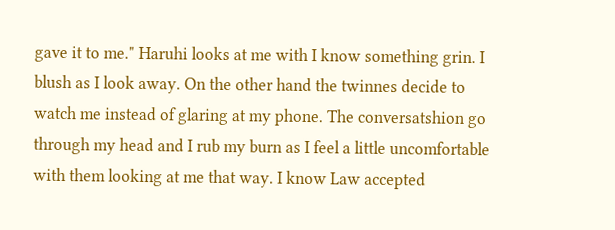gave it to me." Haruhi looks at me with I know something grin. I blush as I look away. On the other hand the twinnes decide to watch me instead of glaring at my phone. The conversatshion go through my head and I rub my burn as I feel a little uncomfortable with them looking at me that way. I know Law accepted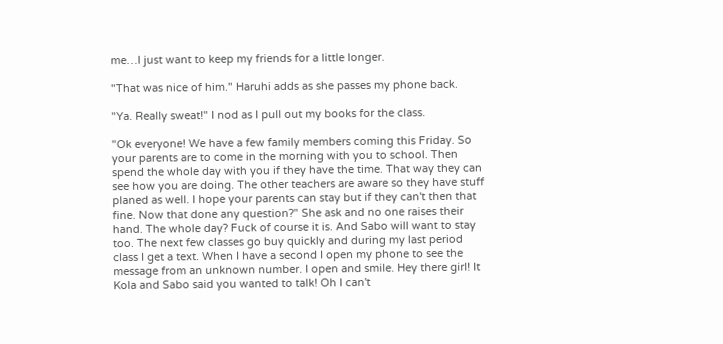me…I just want to keep my friends for a little longer.

"That was nice of him." Haruhi adds as she passes my phone back.

"Ya. Really sweat!" I nod as I pull out my books for the class.

"Ok everyone! We have a few family members coming this Friday. So your parents are to come in the morning with you to school. Then spend the whole day with you if they have the time. That way they can see how you are doing. The other teachers are aware so they have stuff planed as well. I hope your parents can stay but if they can't then that fine. Now that done any question?" She ask and no one raises their hand. The whole day? Fuck of course it is. And Sabo will want to stay too. The next few classes go buy quickly and during my last period class I get a text. When I have a second I open my phone to see the message from an unknown number. I open and smile. Hey there girl! It Kola and Sabo said you wanted to talk! Oh I can't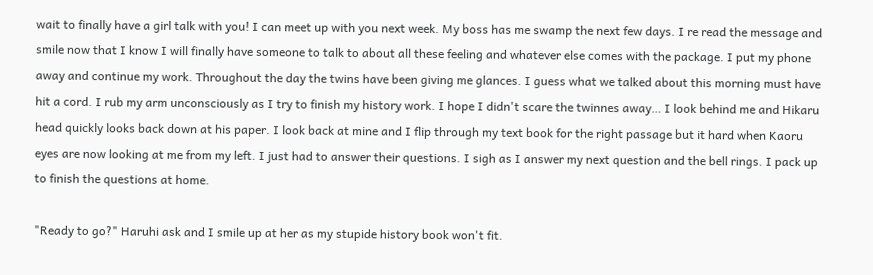wait to finally have a girl talk with you! I can meet up with you next week. My boss has me swamp the next few days. I re read the message and smile now that I know I will finally have someone to talk to about all these feeling and whatever else comes with the package. I put my phone away and continue my work. Throughout the day the twins have been giving me glances. I guess what we talked about this morning must have hit a cord. I rub my arm unconsciously as I try to finish my history work. I hope I didn't scare the twinnes away… I look behind me and Hikaru head quickly looks back down at his paper. I look back at mine and I flip through my text book for the right passage but it hard when Kaoru eyes are now looking at me from my left. I just had to answer their questions. I sigh as I answer my next question and the bell rings. I pack up to finish the questions at home.

"Ready to go?" Haruhi ask and I smile up at her as my stupide history book won't fit.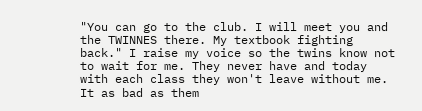"You can go to the club. I will meet you and the TWINNES there. My textbook fighting back." I raise my voice so the twins know not to wait for me. They never have and today with each class they won't leave without me. It as bad as them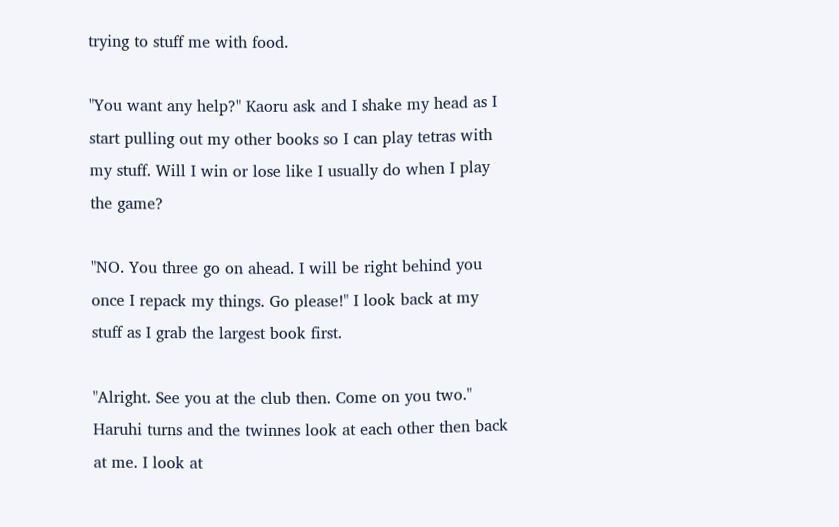trying to stuff me with food.

"You want any help?" Kaoru ask and I shake my head as I start pulling out my other books so I can play tetras with my stuff. Will I win or lose like I usually do when I play the game?

"NO. You three go on ahead. I will be right behind you once I repack my things. Go please!" I look back at my stuff as I grab the largest book first.

"Alright. See you at the club then. Come on you two." Haruhi turns and the twinnes look at each other then back at me. I look at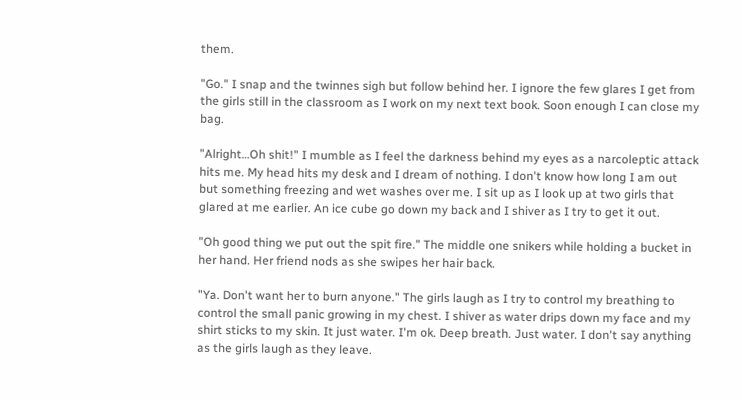them.

"Go." I snap and the twinnes sigh but follow behind her. I ignore the few glares I get from the girls still in the classroom as I work on my next text book. Soon enough I can close my bag.

"Alright…Oh shit!" I mumble as I feel the darkness behind my eyes as a narcoleptic attack hits me. My head hits my desk and I dream of nothing. I don't know how long I am out but something freezing and wet washes over me. I sit up as I look up at two girls that glared at me earlier. An ice cube go down my back and I shiver as I try to get it out.

"Oh good thing we put out the spit fire." The middle one snikers while holding a bucket in her hand. Her friend nods as she swipes her hair back.

"Ya. Don't want her to burn anyone." The girls laugh as I try to control my breathing to control the small panic growing in my chest. I shiver as water drips down my face and my shirt sticks to my skin. It just water. I'm ok. Deep breath. Just water. I don't say anything as the girls laugh as they leave.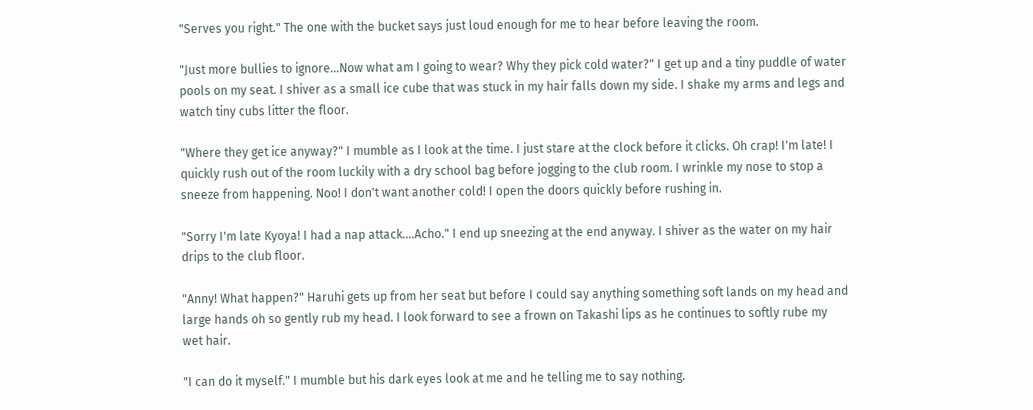"Serves you right." The one with the bucket says just loud enough for me to hear before leaving the room.

"Just more bullies to ignore…Now what am I going to wear? Why they pick cold water?" I get up and a tiny puddle of water pools on my seat. I shiver as a small ice cube that was stuck in my hair falls down my side. I shake my arms and legs and watch tiny cubs litter the floor.

"Where they get ice anyway?" I mumble as I look at the time. I just stare at the clock before it clicks. Oh crap! I'm late! I quickly rush out of the room luckily with a dry school bag before jogging to the club room. I wrinkle my nose to stop a sneeze from happening. Noo! I don't want another cold! I open the doors quickly before rushing in.

"Sorry I'm late Kyoya! I had a nap attack….Acho." I end up sneezing at the end anyway. I shiver as the water on my hair drips to the club floor.

"Anny! What happen?" Haruhi gets up from her seat but before I could say anything something soft lands on my head and large hands oh so gently rub my head. I look forward to see a frown on Takashi lips as he continues to softly rube my wet hair.

"I can do it myself." I mumble but his dark eyes look at me and he telling me to say nothing.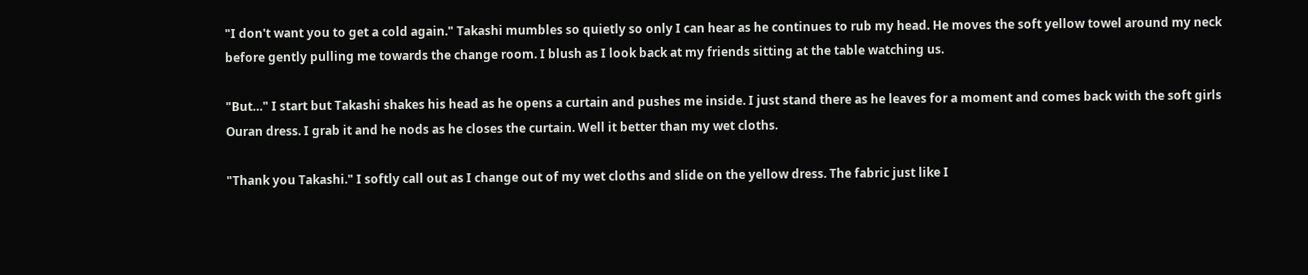"I don't want you to get a cold again." Takashi mumbles so quietly so only I can hear as he continues to rub my head. He moves the soft yellow towel around my neck before gently pulling me towards the change room. I blush as I look back at my friends sitting at the table watching us.

"But…" I start but Takashi shakes his head as he opens a curtain and pushes me inside. I just stand there as he leaves for a moment and comes back with the soft girls Ouran dress. I grab it and he nods as he closes the curtain. Well it better than my wet cloths.

"Thank you Takashi." I softly call out as I change out of my wet cloths and slide on the yellow dress. The fabric just like I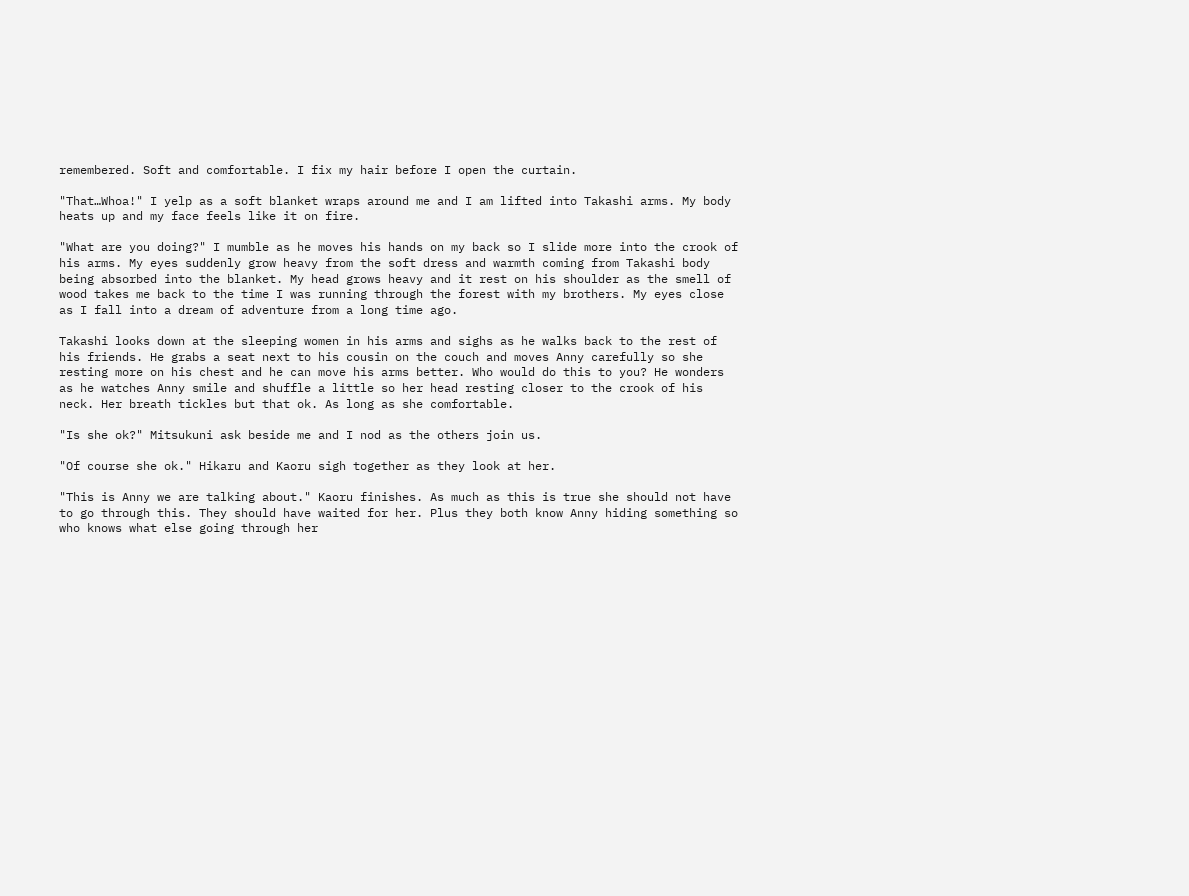remembered. Soft and comfortable. I fix my hair before I open the curtain.

"That…Whoa!" I yelp as a soft blanket wraps around me and I am lifted into Takashi arms. My body heats up and my face feels like it on fire.

"What are you doing?" I mumble as he moves his hands on my back so I slide more into the crook of his arms. My eyes suddenly grow heavy from the soft dress and warmth coming from Takashi body being absorbed into the blanket. My head grows heavy and it rest on his shoulder as the smell of wood takes me back to the time I was running through the forest with my brothers. My eyes close as I fall into a dream of adventure from a long time ago.

Takashi looks down at the sleeping women in his arms and sighs as he walks back to the rest of his friends. He grabs a seat next to his cousin on the couch and moves Anny carefully so she resting more on his chest and he can move his arms better. Who would do this to you? He wonders as he watches Anny smile and shuffle a little so her head resting closer to the crook of his neck. Her breath tickles but that ok. As long as she comfortable.

"Is she ok?" Mitsukuni ask beside me and I nod as the others join us.

"Of course she ok." Hikaru and Kaoru sigh together as they look at her.

"This is Anny we are talking about." Kaoru finishes. As much as this is true she should not have to go through this. They should have waited for her. Plus they both know Anny hiding something so who knows what else going through her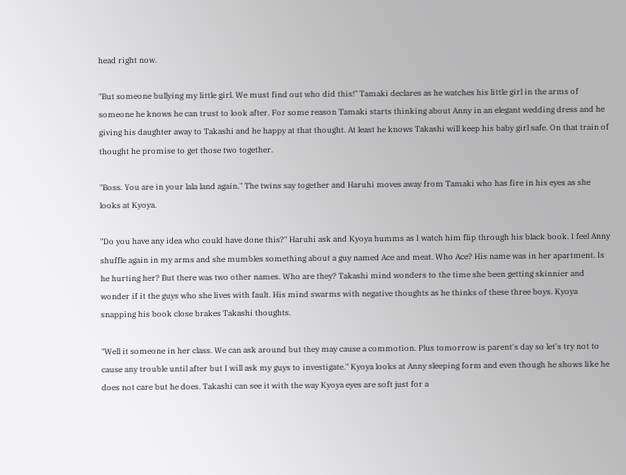head right now.

"But someone bullying my little girl. We must find out who did this!" Tamaki declares as he watches his little girl in the arms of someone he knows he can trust to look after. For some reason Tamaki starts thinking about Anny in an elegant wedding dress and he giving his daughter away to Takashi and he happy at that thought. At least he knows Takashi will keep his baby girl safe. On that train of thought he promise to get those two together.

"Boss. You are in your lala land again." The twins say together and Haruhi moves away from Tamaki who has fire in his eyes as she looks at Kyoya.

"Do you have any idea who could have done this?" Haruhi ask and Kyoya humms as I watch him flip through his black book. I feel Anny shuffle again in my arms and she mumbles something about a guy named Ace and meat. Who Ace? His name was in her apartment. Is he hurting her? But there was two other names. Who are they? Takashi mind wonders to the time she been getting skinnier and wonder if it the guys who she lives with fault. His mind swarms with negative thoughts as he thinks of these three boys. Kyoya snapping his book close brakes Takashi thoughts.

"Well it someone in her class. We can ask around but they may cause a commotion. Plus tomorrow is parent's day so let's try not to cause any trouble until after but I will ask my guys to investigate." Kyoya looks at Anny sleeping form and even though he shows like he does not care but he does. Takashi can see it with the way Kyoya eyes are soft just for a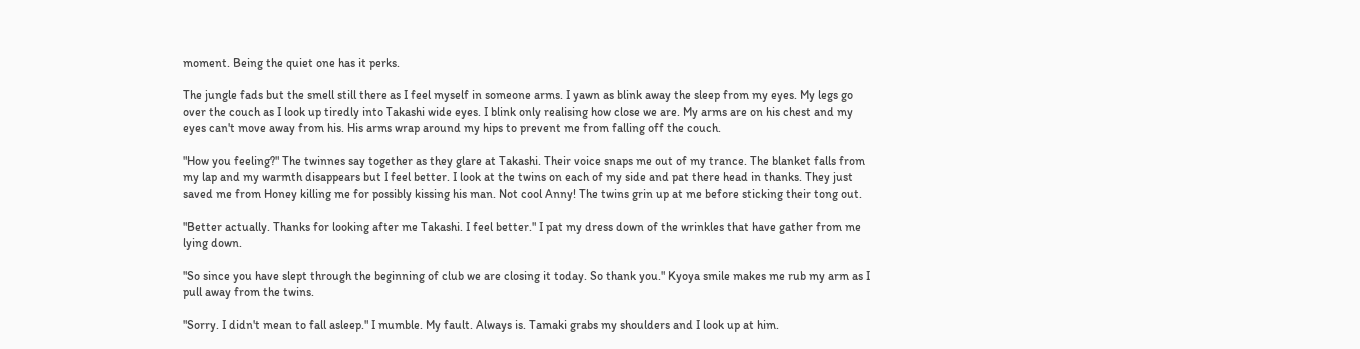moment. Being the quiet one has it perks.

The jungle fads but the smell still there as I feel myself in someone arms. I yawn as blink away the sleep from my eyes. My legs go over the couch as I look up tiredly into Takashi wide eyes. I blink only realising how close we are. My arms are on his chest and my eyes can't move away from his. His arms wrap around my hips to prevent me from falling off the couch.

"How you feeling?" The twinnes say together as they glare at Takashi. Their voice snaps me out of my trance. The blanket falls from my lap and my warmth disappears but I feel better. I look at the twins on each of my side and pat there head in thanks. They just saved me from Honey killing me for possibly kissing his man. Not cool Anny! The twins grin up at me before sticking their tong out.

"Better actually. Thanks for looking after me Takashi. I feel better." I pat my dress down of the wrinkles that have gather from me lying down.

"So since you have slept through the beginning of club we are closing it today. So thank you." Kyoya smile makes me rub my arm as I pull away from the twins.

"Sorry. I didn't mean to fall asleep." I mumble. My fault. Always is. Tamaki grabs my shoulders and I look up at him.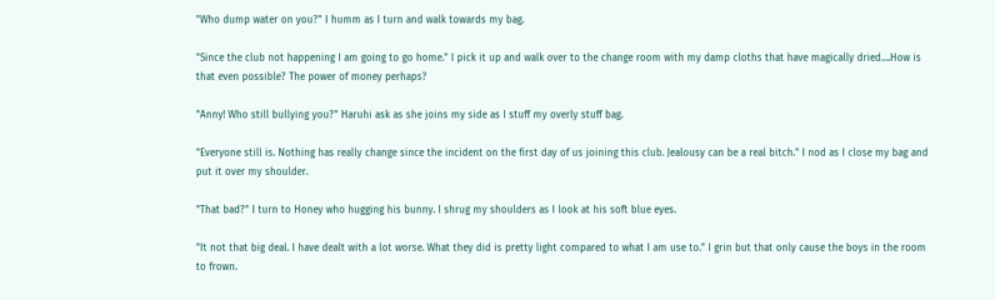"Who dump water on you?" I humm as I turn and walk towards my bag.

"Since the club not happening I am going to go home." I pick it up and walk over to the change room with my damp cloths that have magically dried….How is that even possible? The power of money perhaps?

"Anny! Who still bullying you?" Haruhi ask as she joins my side as I stuff my overly stuff bag.

"Everyone still is. Nothing has really change since the incident on the first day of us joining this club. Jealousy can be a real bitch." I nod as I close my bag and put it over my shoulder.

"That bad?" I turn to Honey who hugging his bunny. I shrug my shoulders as I look at his soft blue eyes.

"It not that big deal. I have dealt with a lot worse. What they did is pretty light compared to what I am use to." I grin but that only cause the boys in the room to frown.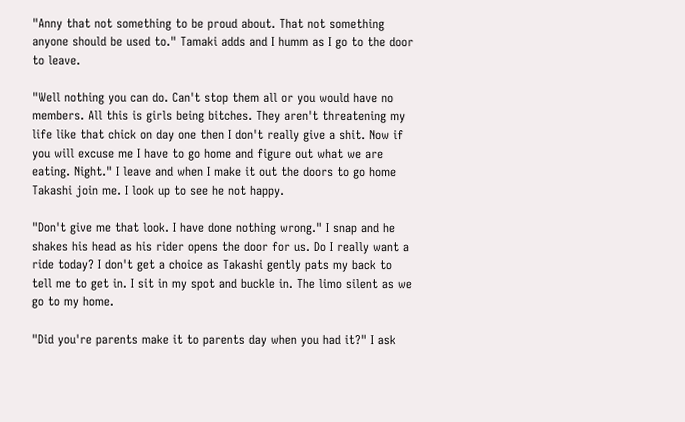"Anny that not something to be proud about. That not something anyone should be used to." Tamaki adds and I humm as I go to the door to leave.

"Well nothing you can do. Can't stop them all or you would have no members. All this is girls being bitches. They aren't threatening my life like that chick on day one then I don't really give a shit. Now if you will excuse me I have to go home and figure out what we are eating. Night." I leave and when I make it out the doors to go home Takashi join me. I look up to see he not happy.

"Don't give me that look. I have done nothing wrong." I snap and he shakes his head as his rider opens the door for us. Do I really want a ride today? I don't get a choice as Takashi gently pats my back to tell me to get in. I sit in my spot and buckle in. The limo silent as we go to my home.

"Did you're parents make it to parents day when you had it?" I ask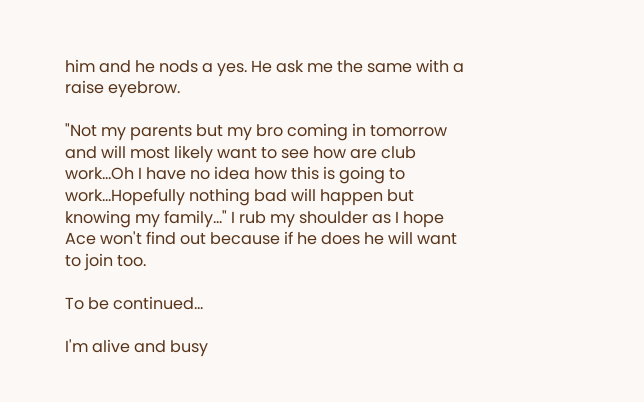him and he nods a yes. He ask me the same with a raise eyebrow.

"Not my parents but my bro coming in tomorrow and will most likely want to see how are club work…Oh I have no idea how this is going to work…Hopefully nothing bad will happen but knowing my family…" I rub my shoulder as I hope Ace won't find out because if he does he will want to join too.

To be continued...

I'm alive and busy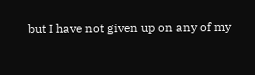but I have not given up on any of my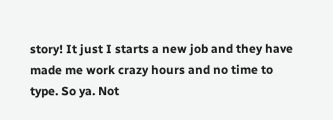story! It just I starts a new job and they have made me work crazy hours and no time to type. So ya. Not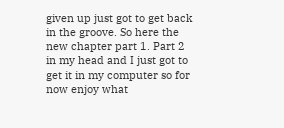given up just got to get back in the groove. So here the new chapter part 1. Part 2 in my head and I just got to get it in my computer so for now enjoy what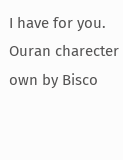I have for you. Ouran charecter own by Bisco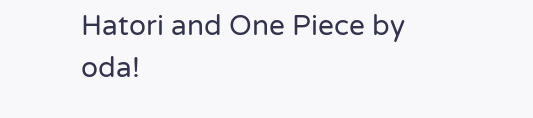Hatori and One Piece by oda!